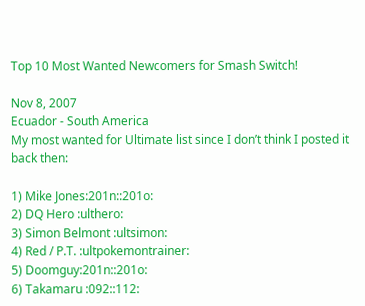Top 10 Most Wanted Newcomers for Smash Switch!

Nov 8, 2007
Ecuador - South America
My most wanted for Ultimate list since I don’t think I posted it back then:

1) Mike Jones:201n::201o:
2) DQ Hero :ulthero:
3) Simon Belmont :ultsimon:
4) Red / P.T. :ultpokemontrainer:
5) Doomguy:201n::201o:
6) Takamaru :092::112: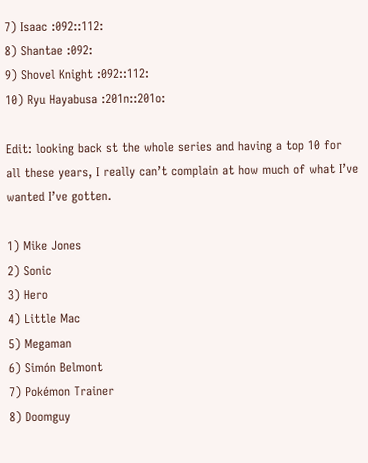7) Isaac :092::112:
8) Shantae :092:
9) Shovel Knight :092::112:
10) Ryu Hayabusa :201n::201o:

Edit: looking back st the whole series and having a top 10 for all these years, I really can’t complain at how much of what I’ve wanted I’ve gotten.

1) Mike Jones
2) Sonic
3) Hero
4) Little Mac
5) Megaman
6) Simón Belmont
7) Pokémon Trainer
8) Doomguy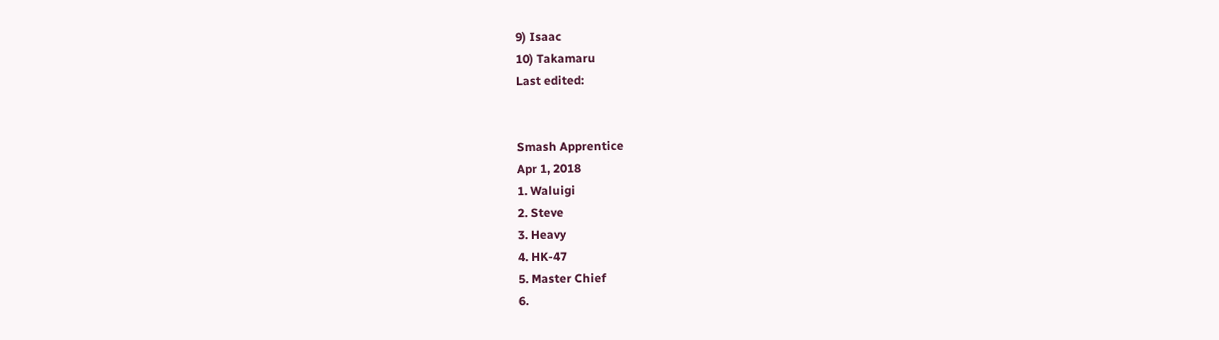9) Isaac
10) Takamaru
Last edited:


Smash Apprentice
Apr 1, 2018
1. Waluigi
2. Steve
3. Heavy
4. HK-47
5. Master Chief
6.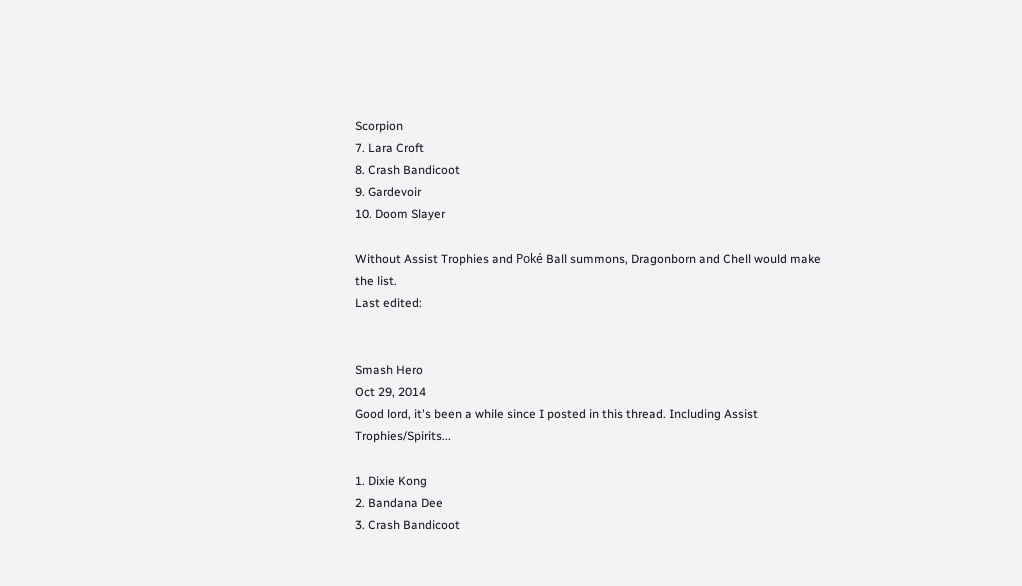Scorpion
7. Lara Croft
8. Crash Bandicoot
9. Gardevoir
10. Doom Slayer

Without Assist Trophies and Poké Ball summons, Dragonborn and Chell would make the list.
Last edited:


Smash Hero
Oct 29, 2014
Good lord, it's been a while since I posted in this thread. Including Assist Trophies/Spirits...

1. Dixie Kong
2. Bandana Dee
3. Crash Bandicoot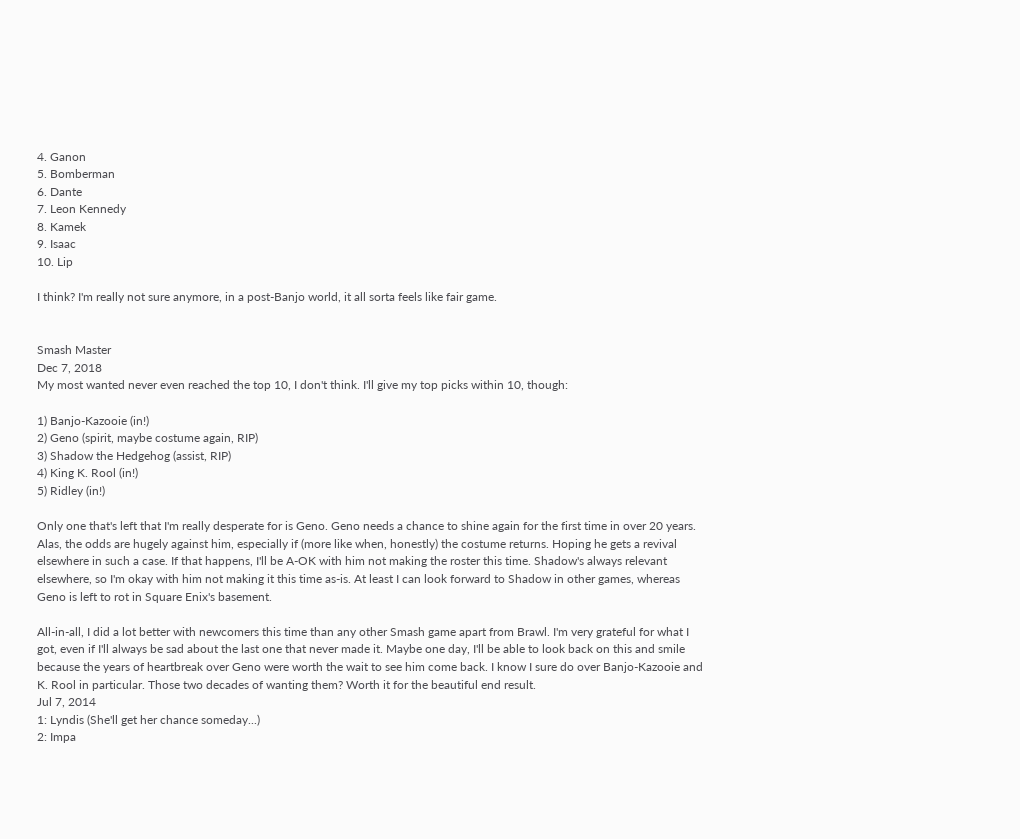4. Ganon
5. Bomberman
6. Dante
7. Leon Kennedy
8. Kamek
9. Isaac
10. Lip

I think? I'm really not sure anymore, in a post-Banjo world, it all sorta feels like fair game.


Smash Master
Dec 7, 2018
My most wanted never even reached the top 10, I don't think. I'll give my top picks within 10, though:

1) Banjo-Kazooie (in!)
2) Geno (spirit, maybe costume again, RIP)
3) Shadow the Hedgehog (assist, RIP)
4) King K. Rool (in!)
5) Ridley (in!)

Only one that's left that I'm really desperate for is Geno. Geno needs a chance to shine again for the first time in over 20 years. Alas, the odds are hugely against him, especially if (more like when, honestly) the costume returns. Hoping he gets a revival elsewhere in such a case. If that happens, I'll be A-OK with him not making the roster this time. Shadow's always relevant elsewhere, so I'm okay with him not making it this time as-is. At least I can look forward to Shadow in other games, whereas Geno is left to rot in Square Enix's basement.

All-in-all, I did a lot better with newcomers this time than any other Smash game apart from Brawl. I'm very grateful for what I got, even if I'll always be sad about the last one that never made it. Maybe one day, I'll be able to look back on this and smile because the years of heartbreak over Geno were worth the wait to see him come back. I know I sure do over Banjo-Kazooie and K. Rool in particular. Those two decades of wanting them? Worth it for the beautiful end result.
Jul 7, 2014
1: Lyndis (She'll get her chance someday...)
2: Impa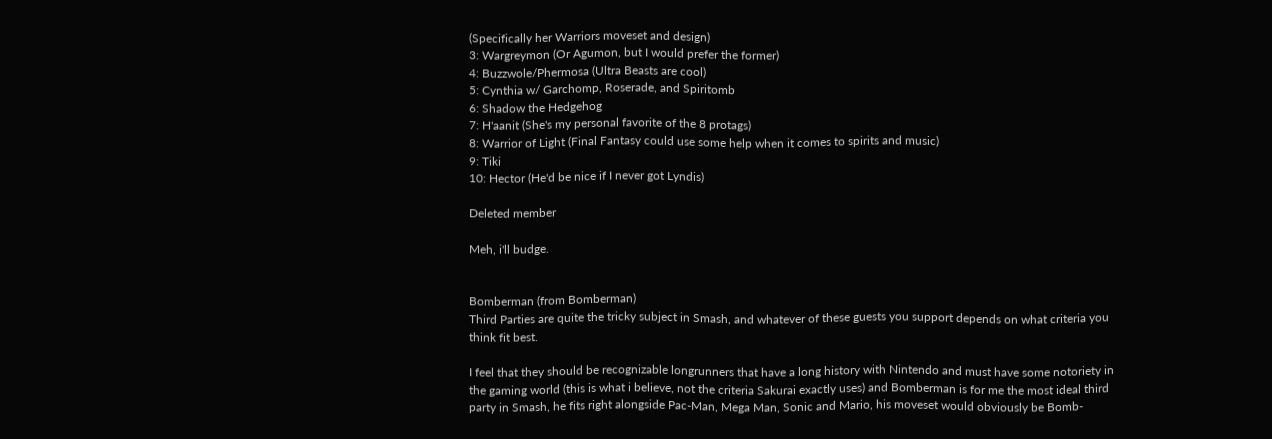(Specifically her Warriors moveset and design)
3: Wargreymon (Or Agumon, but I would prefer the former)
4: Buzzwole/Phermosa (Ultra Beasts are cool)
5: Cynthia w/ Garchomp, Roserade, and Spiritomb
6: Shadow the Hedgehog
7: H'aanit (She's my personal favorite of the 8 protags)
8: Warrior of Light (Final Fantasy could use some help when it comes to spirits and music)
9: Tiki
10: Hector (He'd be nice if I never got Lyndis)

Deleted member

Meh, i'll budge.


Bomberman (from Bomberman)
Third Parties are quite the tricky subject in Smash, and whatever of these guests you support depends on what criteria you think fit best.

I feel that they should be recognizable longrunners that have a long history with Nintendo and must have some notoriety in the gaming world (this is what i believe, not the criteria Sakurai exactly uses) and Bomberman is for me the most ideal third party in Smash, he fits right alongside Pac-Man, Mega Man, Sonic and Mario, his moveset would obviously be Bomb-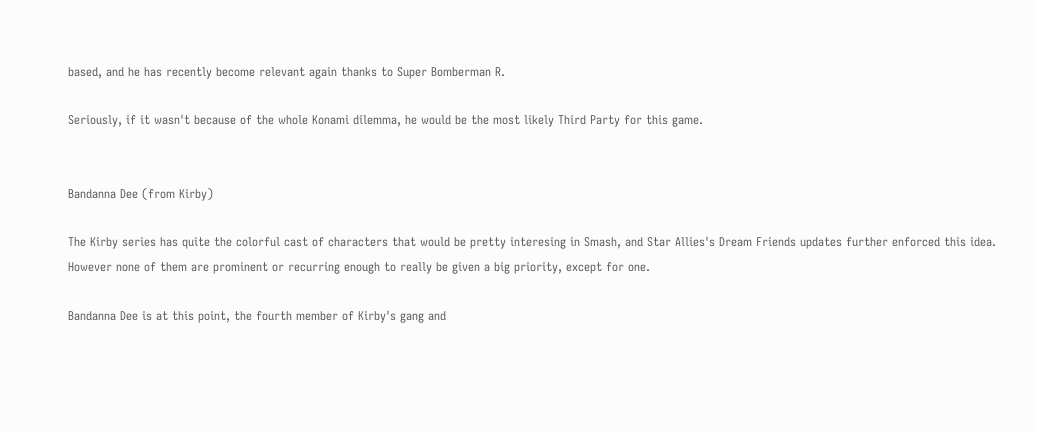based, and he has recently become relevant again thanks to Super Bomberman R.

Seriously, if it wasn't because of the whole Konami dilemma, he would be the most likely Third Party for this game.


Bandanna Dee (from Kirby)

The Kirby series has quite the colorful cast of characters that would be pretty interesing in Smash, and Star Allies's Dream Friends updates further enforced this idea. However none of them are prominent or recurring enough to really be given a big priority, except for one.

Bandanna Dee is at this point, the fourth member of Kirby's gang and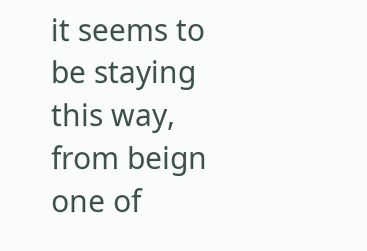it seems to be staying this way, from beign one of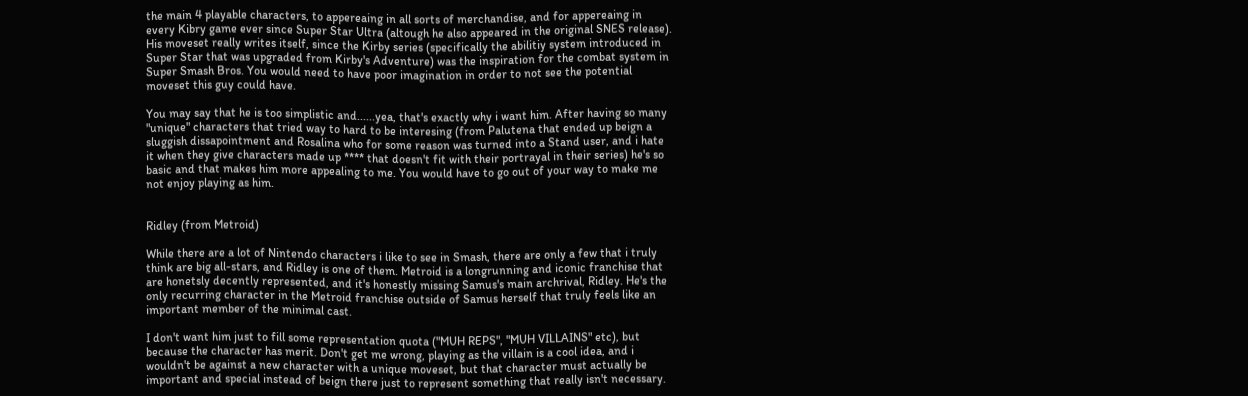the main 4 playable characters, to appereaing in all sorts of merchandise, and for appereaing in every Kibry game ever since Super Star Ultra (altough he also appeared in the original SNES release). His moveset really writes itself, since the Kirby series (specifically the abilitiy system introduced in Super Star that was upgraded from Kirby's Adventure) was the inspiration for the combat system in Super Smash Bros. You would need to have poor imagination in order to not see the potential moveset this guy could have.

You may say that he is too simplistic and......yea, that's exactly why i want him. After having so many "unique" characters that tried way to hard to be interesing (from Palutena that ended up beign a sluggish dissapointment and Rosalina who for some reason was turned into a Stand user, and i hate it when they give characters made up **** that doesn't fit with their portrayal in their series) he's so basic and that makes him more appealing to me. You would have to go out of your way to make me not enjoy playing as him.


Ridley (from Metroid)

While there are a lot of Nintendo characters i like to see in Smash, there are only a few that i truly think are big all-stars, and Ridley is one of them. Metroid is a longrunning and iconic franchise that are honetsly decently represented, and it's honestly missing Samus's main archrival, Ridley. He's the only recurring character in the Metroid franchise outside of Samus herself that truly feels like an important member of the minimal cast.

I don't want him just to fill some representation quota ("MUH REPS", "MUH VILLAINS" etc), but because the character has merit. Don't get me wrong, playing as the villain is a cool idea, and i wouldn't be against a new character with a unique moveset, but that character must actually be important and special instead of beign there just to represent something that really isn't necessary.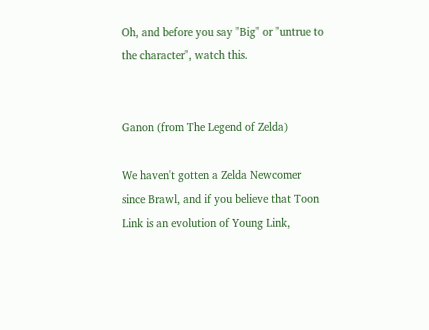Oh, and before you say "Big" or "untrue to the character", watch this.


Ganon (from The Legend of Zelda)

We haven't gotten a Zelda Newcomer since Brawl, and if you believe that Toon Link is an evolution of Young Link,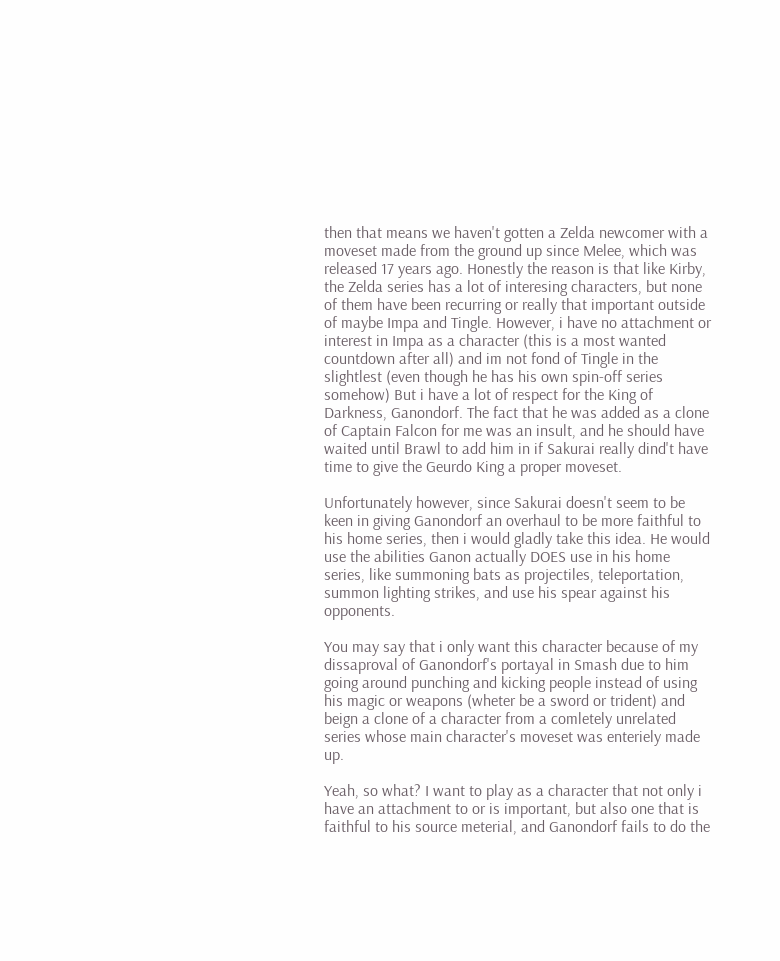then that means we haven't gotten a Zelda newcomer with a moveset made from the ground up since Melee, which was released 17 years ago. Honestly the reason is that like Kirby, the Zelda series has a lot of interesing characters, but none of them have been recurring or really that important outside of maybe Impa and Tingle. However, i have no attachment or interest in Impa as a character (this is a most wanted countdown after all) and im not fond of Tingle in the slightlest (even though he has his own spin-off series somehow) But i have a lot of respect for the King of Darkness, Ganondorf. The fact that he was added as a clone of Captain Falcon for me was an insult, and he should have waited until Brawl to add him in if Sakurai really dind't have time to give the Geurdo King a proper moveset.

Unfortunately however, since Sakurai doesn't seem to be keen in giving Ganondorf an overhaul to be more faithful to his home series, then i would gladly take this idea. He would use the abilities Ganon actually DOES use in his home series, like summoning bats as projectiles, teleportation, summon lighting strikes, and use his spear against his opponents.

You may say that i only want this character because of my dissaproval of Ganondorf's portayal in Smash due to him going around punching and kicking people instead of using his magic or weapons (wheter be a sword or trident) and beign a clone of a character from a comletely unrelated series whose main character's moveset was enteriely made up.

Yeah, so what? I want to play as a character that not only i have an attachment to or is important, but also one that is faithful to his source meterial, and Ganondorf fails to do the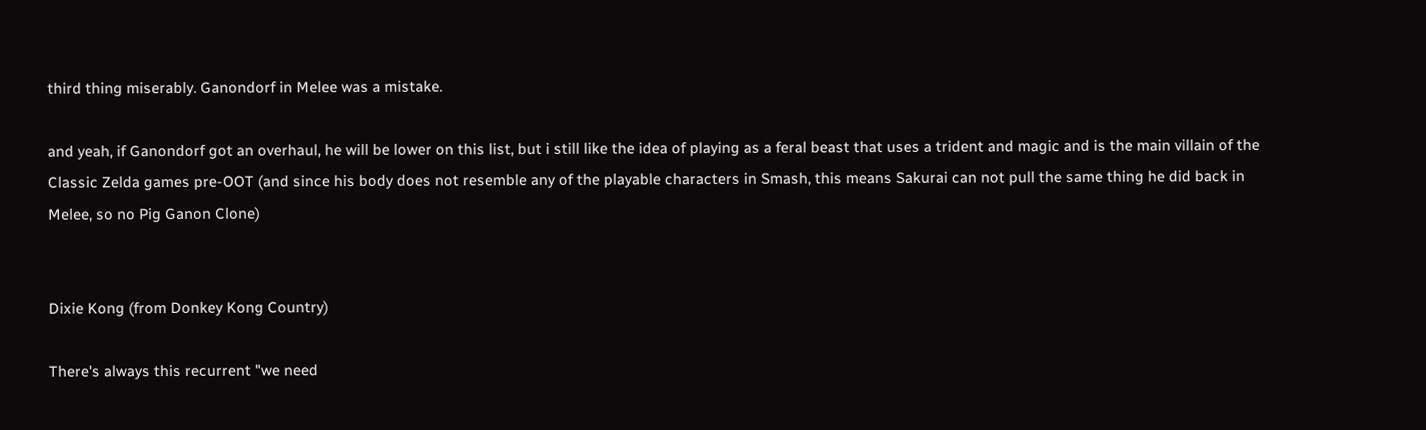third thing miserably. Ganondorf in Melee was a mistake.

and yeah, if Ganondorf got an overhaul, he will be lower on this list, but i still like the idea of playing as a feral beast that uses a trident and magic and is the main villain of the Classic Zelda games pre-OOT (and since his body does not resemble any of the playable characters in Smash, this means Sakurai can not pull the same thing he did back in Melee, so no Pig Ganon Clone)


Dixie Kong (from Donkey Kong Country)

There's always this recurrent "we need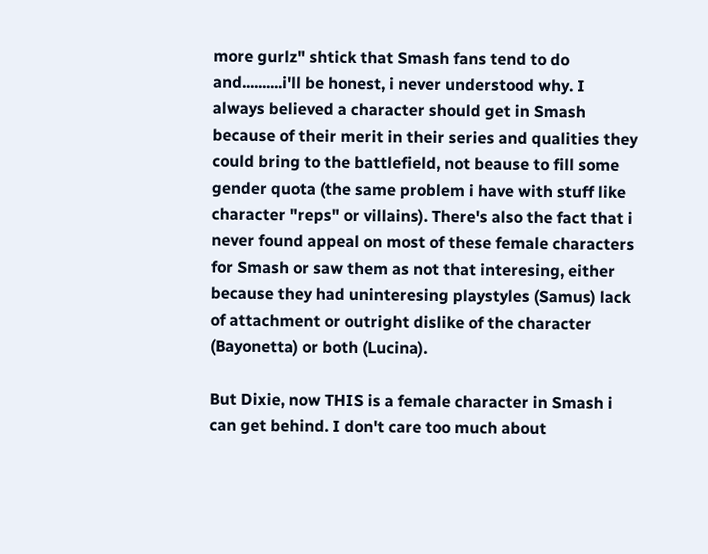more gurlz" shtick that Smash fans tend to do and..........i'll be honest, i never understood why. I always believed a character should get in Smash because of their merit in their series and qualities they could bring to the battlefield, not beause to fill some gender quota (the same problem i have with stuff like character "reps" or villains). There's also the fact that i never found appeal on most of these female characters for Smash or saw them as not that interesing, either because they had uninteresing playstyles (Samus) lack of attachment or outright dislike of the character (Bayonetta) or both (Lucina).

But Dixie, now THIS is a female character in Smash i can get behind. I don't care too much about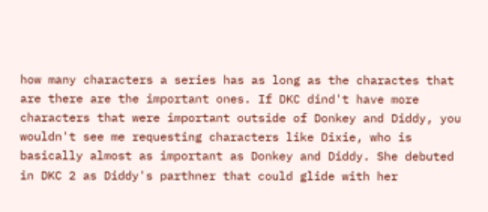how many characters a series has as long as the charactes that are there are the important ones. If DKC dind't have more characters that were important outside of Donkey and Diddy, you wouldn't see me requesting characters like Dixie, who is basically almost as important as Donkey and Diddy. She debuted in DKC 2 as Diddy's parthner that could glide with her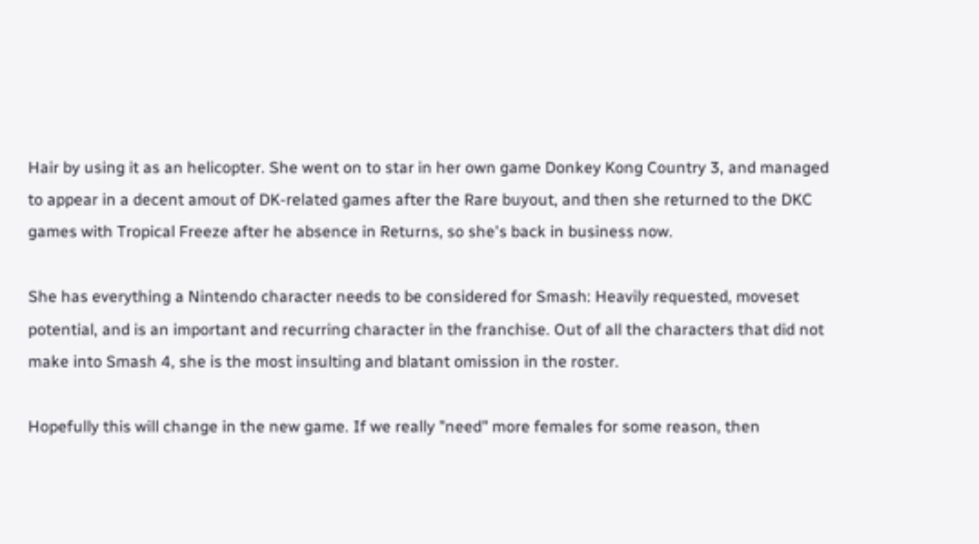Hair by using it as an helicopter. She went on to star in her own game Donkey Kong Country 3, and managed to appear in a decent amout of DK-related games after the Rare buyout, and then she returned to the DKC games with Tropical Freeze after he absence in Returns, so she's back in business now.

She has everything a Nintendo character needs to be considered for Smash: Heavily requested, moveset potential, and is an important and recurring character in the franchise. Out of all the characters that did not make into Smash 4, she is the most insulting and blatant omission in the roster.

Hopefully this will change in the new game. If we really "need" more females for some reason, then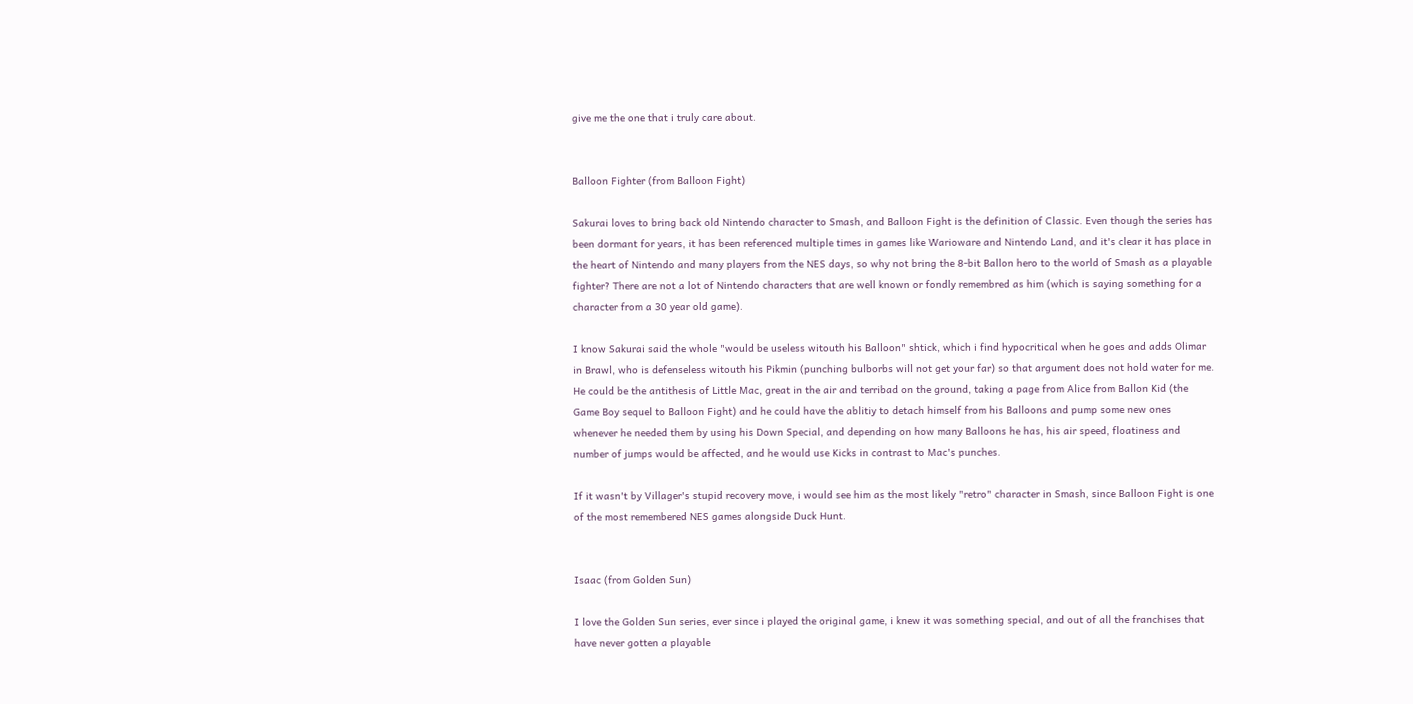give me the one that i truly care about.


Balloon Fighter (from Balloon Fight)

Sakurai loves to bring back old Nintendo character to Smash, and Balloon Fight is the definition of Classic. Even though the series has been dormant for years, it has been referenced multiple times in games like Warioware and Nintendo Land, and it's clear it has place in the heart of Nintendo and many players from the NES days, so why not bring the 8-bit Ballon hero to the world of Smash as a playable fighter? There are not a lot of Nintendo characters that are well known or fondly remembred as him (which is saying something for a character from a 30 year old game).

I know Sakurai said the whole "would be useless witouth his Balloon" shtick, which i find hypocritical when he goes and adds Olimar in Brawl, who is defenseless witouth his Pikmin (punching bulborbs will not get your far) so that argument does not hold water for me. He could be the antithesis of Little Mac, great in the air and terribad on the ground, taking a page from Alice from Ballon Kid (the Game Boy sequel to Balloon Fight) and he could have the ablitiy to detach himself from his Balloons and pump some new ones whenever he needed them by using his Down Special, and depending on how many Balloons he has, his air speed, floatiness and number of jumps would be affected, and he would use Kicks in contrast to Mac's punches.

If it wasn't by Villager's stupid recovery move, i would see him as the most likely "retro" character in Smash, since Balloon Fight is one of the most remembered NES games alongside Duck Hunt.


Isaac (from Golden Sun)

I love the Golden Sun series, ever since i played the original game, i knew it was something special, and out of all the franchises that have never gotten a playable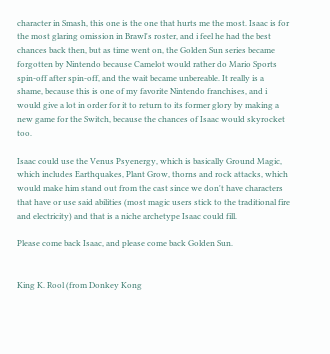character in Smash, this one is the one that hurts me the most. Isaac is for the most glaring omission in Brawl's roster, and i feel he had the best chances back then, but as time went on, the Golden Sun series became forgotten by Nintendo because Camelot would rather do Mario Sports spin-off after spin-off, and the wait became unbereable. It really is a shame, because this is one of my favorite Nintendo franchises, and i would give a lot in order for it to return to its former glory by making a new game for the Switch, because the chances of Isaac would skyrocket too.

Isaac could use the Venus Psyenergy, which is basically Ground Magic, which includes Earthquakes, Plant Grow, thorns and rock attacks, which would make him stand out from the cast since we don't have characters that have or use said abilities (most magic users stick to the traditional fire and electricity) and that is a niche archetype Isaac could fill.

Please come back Isaac, and please come back Golden Sun.


King K. Rool (from Donkey Kong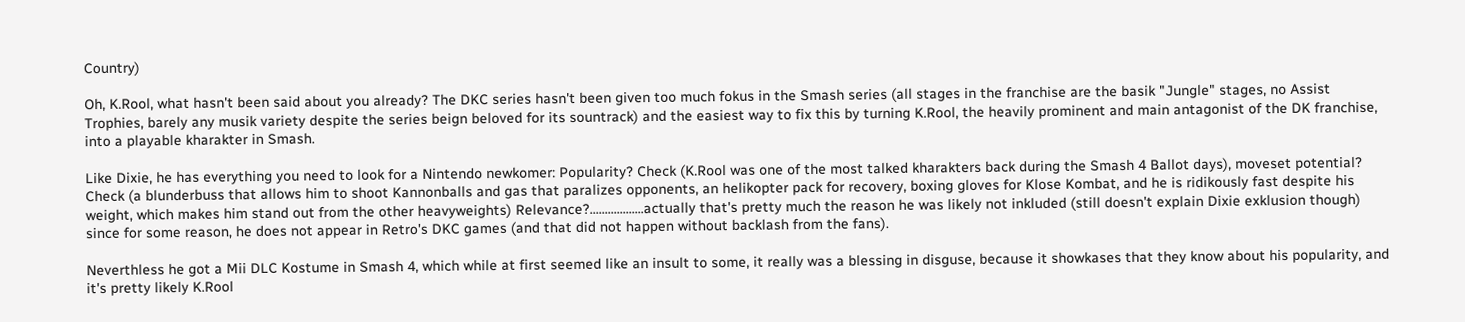Country)

Oh, K.Rool, what hasn't been said about you already? The DKC series hasn't been given too much fokus in the Smash series (all stages in the franchise are the basik "Jungle" stages, no Assist Trophies, barely any musik variety despite the series beign beloved for its sountrack) and the easiest way to fix this by turning K.Rool, the heavily prominent and main antagonist of the DK franchise, into a playable kharakter in Smash.

Like Dixie, he has everything you need to look for a Nintendo newkomer: Popularity? Check (K.Rool was one of the most talked kharakters back during the Smash 4 Ballot days), moveset potential? Check (a blunderbuss that allows him to shoot Kannonballs and gas that paralizes opponents, an helikopter pack for recovery, boxing gloves for Klose Kombat, and he is ridikously fast despite his weight, which makes him stand out from the other heavyweights) Relevance?..................actually that's pretty much the reason he was likely not inkluded (still doesn't explain Dixie exklusion though) since for some reason, he does not appear in Retro's DKC games (and that did not happen without backlash from the fans).

Neverthless he got a Mii DLC Kostume in Smash 4, which while at first seemed like an insult to some, it really was a blessing in disguse, because it showkases that they know about his popularity, and it's pretty likely K.Rool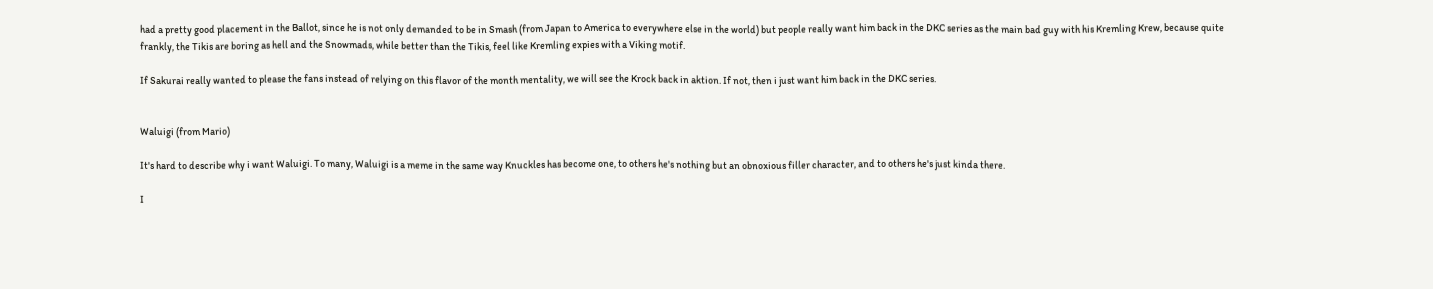had a pretty good placement in the Ballot, since he is not only demanded to be in Smash (from Japan to America to everywhere else in the world) but people really want him back in the DKC series as the main bad guy with his Kremling Krew, because quite frankly, the Tikis are boring as hell and the Snowmads, while better than the Tikis, feel like Kremling expies with a Viking motif.

If Sakurai really wanted to please the fans instead of relying on this flavor of the month mentality, we will see the Krock back in aktion. If not, then i just want him back in the DKC series.


Waluigi (from Mario)

It's hard to describe why i want Waluigi. To many, Waluigi is a meme in the same way Knuckles has become one, to others he's nothing but an obnoxious filler character, and to others he's just kinda there.

I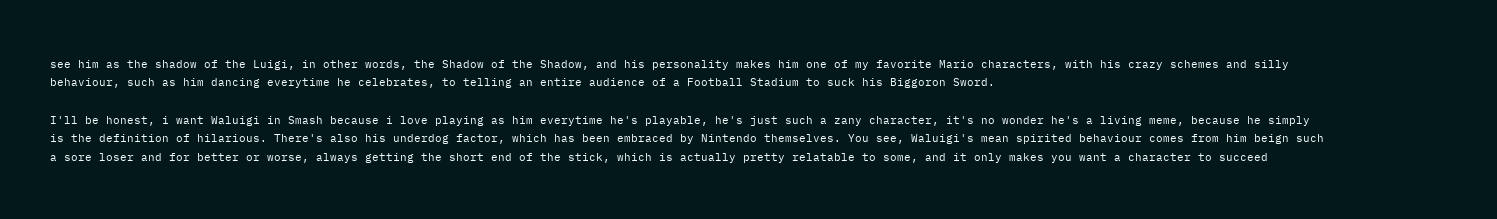see him as the shadow of the Luigi, in other words, the Shadow of the Shadow, and his personality makes him one of my favorite Mario characters, with his crazy schemes and silly behaviour, such as him dancing everytime he celebrates, to telling an entire audience of a Football Stadium to suck his Biggoron Sword.

I'll be honest, i want Waluigi in Smash because i love playing as him everytime he's playable, he's just such a zany character, it's no wonder he's a living meme, because he simply is the definition of hilarious. There's also his underdog factor, which has been embraced by Nintendo themselves. You see, Waluigi's mean spirited behaviour comes from him beign such a sore loser and for better or worse, always getting the short end of the stick, which is actually pretty relatable to some, and it only makes you want a character to succeed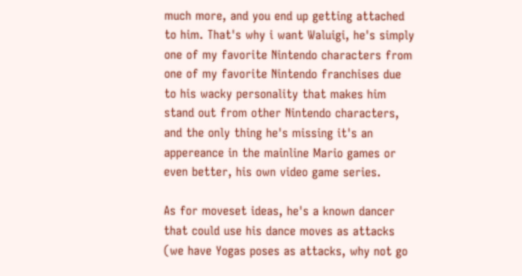much more, and you end up getting attached to him. That's why i want Waluigi, he's simply one of my favorite Nintendo characters from one of my favorite Nintendo franchises due to his wacky personality that makes him stand out from other Nintendo characters, and the only thing he's missing it's an appereance in the mainline Mario games or even better, his own video game series.

As for moveset ideas, he's a known dancer that could use his dance moves as attacks (we have Yogas poses as attacks, why not go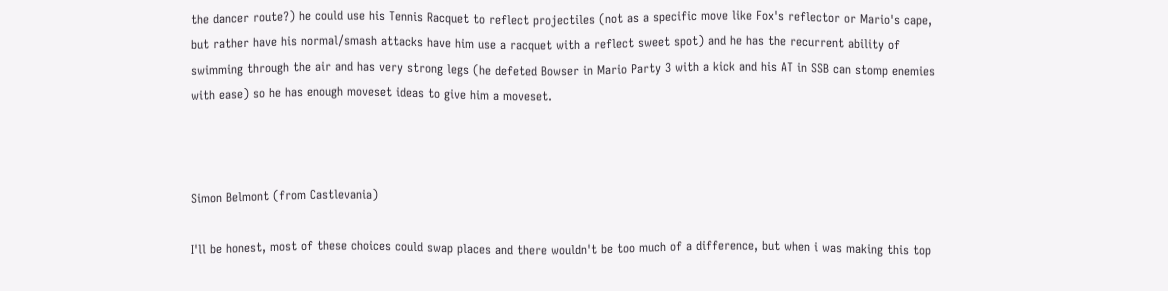the dancer route?) he could use his Tennis Racquet to reflect projectiles (not as a specific move like Fox's reflector or Mario's cape, but rather have his normal/smash attacks have him use a racquet with a reflect sweet spot) and he has the recurrent ability of swimming through the air and has very strong legs (he defeted Bowser in Mario Party 3 with a kick and his AT in SSB can stomp enemies with ease) so he has enough moveset ideas to give him a moveset.



Simon Belmont (from Castlevania)

I'll be honest, most of these choices could swap places and there wouldn't be too much of a difference, but when i was making this top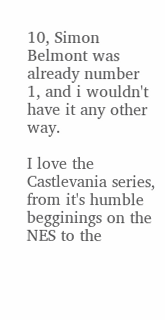10, Simon Belmont was already number 1, and i wouldn't have it any other way.

I love the Castlevania series, from it's humble begginings on the NES to the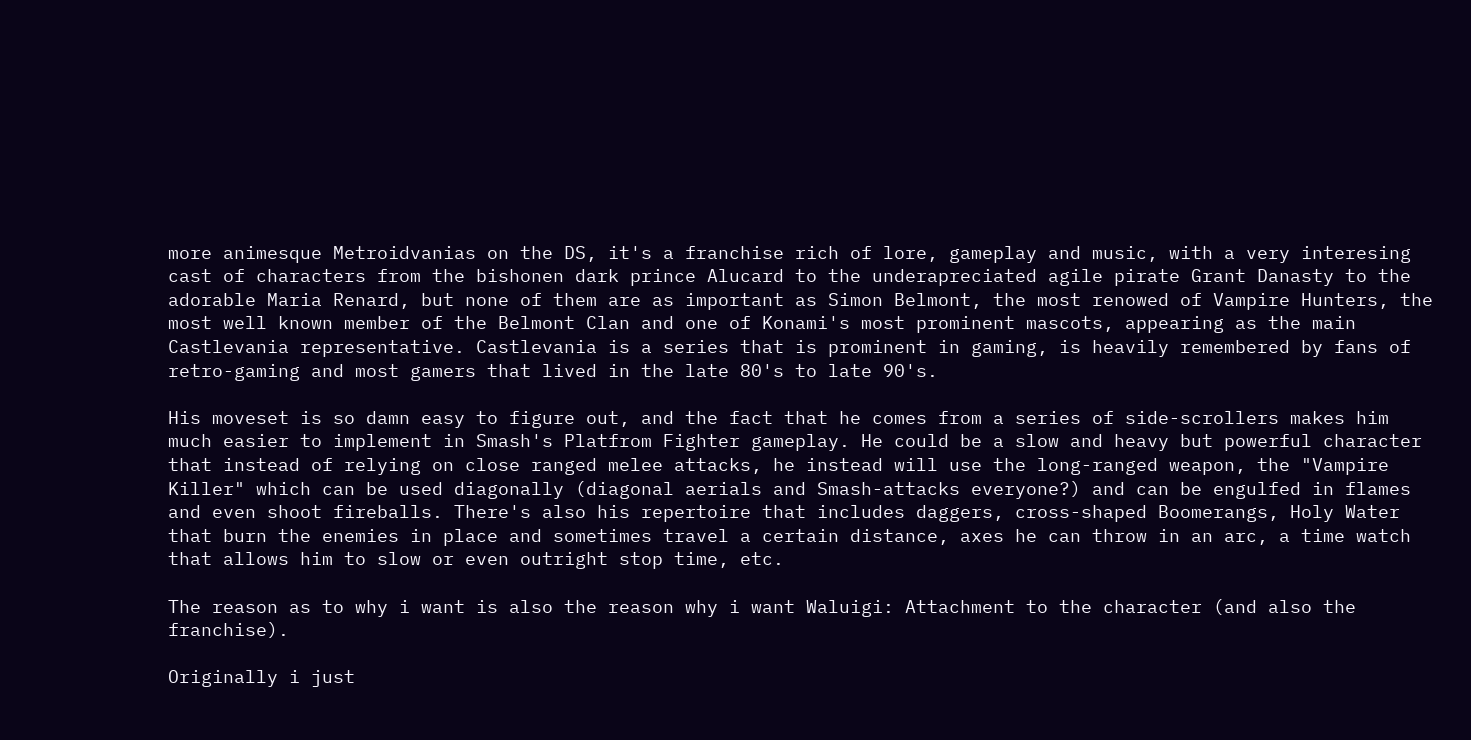more animesque Metroidvanias on the DS, it's a franchise rich of lore, gameplay and music, with a very interesing cast of characters from the bishonen dark prince Alucard to the underapreciated agile pirate Grant Danasty to the adorable Maria Renard, but none of them are as important as Simon Belmont, the most renowed of Vampire Hunters, the most well known member of the Belmont Clan and one of Konami's most prominent mascots, appearing as the main Castlevania representative. Castlevania is a series that is prominent in gaming, is heavily remembered by fans of retro-gaming and most gamers that lived in the late 80's to late 90's.

His moveset is so damn easy to figure out, and the fact that he comes from a series of side-scrollers makes him much easier to implement in Smash's Platfrom Fighter gameplay. He could be a slow and heavy but powerful character that instead of relying on close ranged melee attacks, he instead will use the long-ranged weapon, the "Vampire Killer" which can be used diagonally (diagonal aerials and Smash-attacks everyone?) and can be engulfed in flames and even shoot fireballs. There's also his repertoire that includes daggers, cross-shaped Boomerangs, Holy Water that burn the enemies in place and sometimes travel a certain distance, axes he can throw in an arc, a time watch that allows him to slow or even outright stop time, etc.

The reason as to why i want is also the reason why i want Waluigi: Attachment to the character (and also the franchise).

Originally i just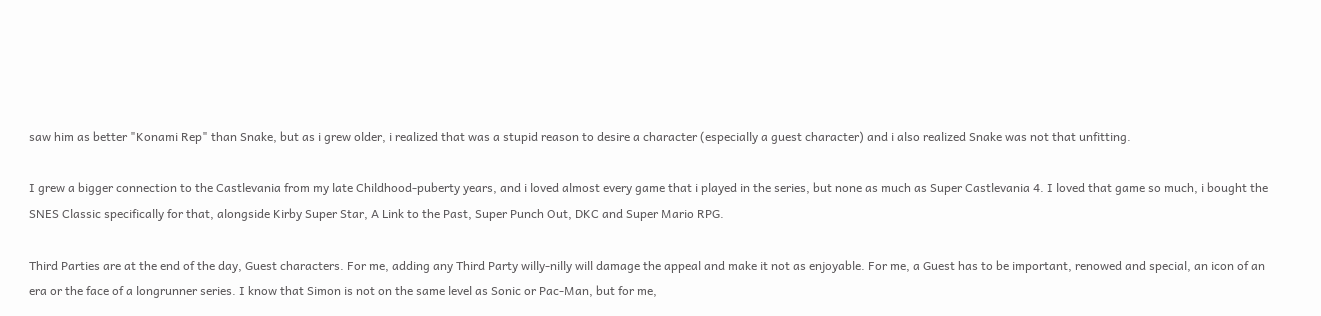saw him as better "Konami Rep" than Snake, but as i grew older, i realized that was a stupid reason to desire a character (especially a guest character) and i also realized Snake was not that unfitting.

I grew a bigger connection to the Castlevania from my late Childhood-puberty years, and i loved almost every game that i played in the series, but none as much as Super Castlevania 4. I loved that game so much, i bought the SNES Classic specifically for that, alongside Kirby Super Star, A Link to the Past, Super Punch Out, DKC and Super Mario RPG.

Third Parties are at the end of the day, Guest characters. For me, adding any Third Party willy-nilly will damage the appeal and make it not as enjoyable. For me, a Guest has to be important, renowed and special, an icon of an era or the face of a longrunner series. I know that Simon is not on the same level as Sonic or Pac-Man, but for me,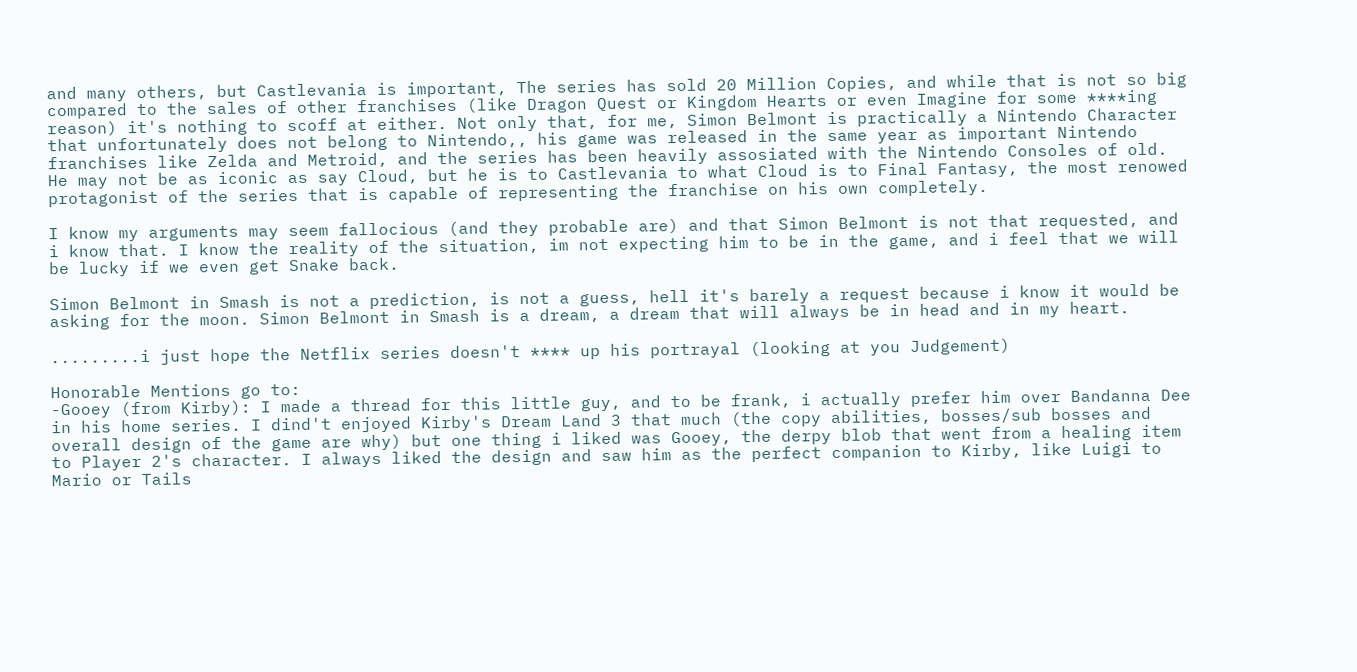and many others, but Castlevania is important, The series has sold 20 Million Copies, and while that is not so big compared to the sales of other franchises (like Dragon Quest or Kingdom Hearts or even Imagine for some ****ing reason) it's nothing to scoff at either. Not only that, for me, Simon Belmont is practically a Nintendo Character that unfortunately does not belong to Nintendo,, his game was released in the same year as important Nintendo franchises like Zelda and Metroid, and the series has been heavily assosiated with the Nintendo Consoles of old. He may not be as iconic as say Cloud, but he is to Castlevania to what Cloud is to Final Fantasy, the most renowed protagonist of the series that is capable of representing the franchise on his own completely.

I know my arguments may seem fallocious (and they probable are) and that Simon Belmont is not that requested, and i know that. I know the reality of the situation, im not expecting him to be in the game, and i feel that we will be lucky if we even get Snake back.

Simon Belmont in Smash is not a prediction, is not a guess, hell it's barely a request because i know it would be asking for the moon. Simon Belmont in Smash is a dream, a dream that will always be in head and in my heart.

.........i just hope the Netflix series doesn't **** up his portrayal (looking at you Judgement)

Honorable Mentions go to:
-Gooey (from Kirby): I made a thread for this little guy, and to be frank, i actually prefer him over Bandanna Dee in his home series. I dind't enjoyed Kirby's Dream Land 3 that much (the copy abilities, bosses/sub bosses and overall design of the game are why) but one thing i liked was Gooey, the derpy blob that went from a healing item to Player 2's character. I always liked the design and saw him as the perfect companion to Kirby, like Luigi to Mario or Tails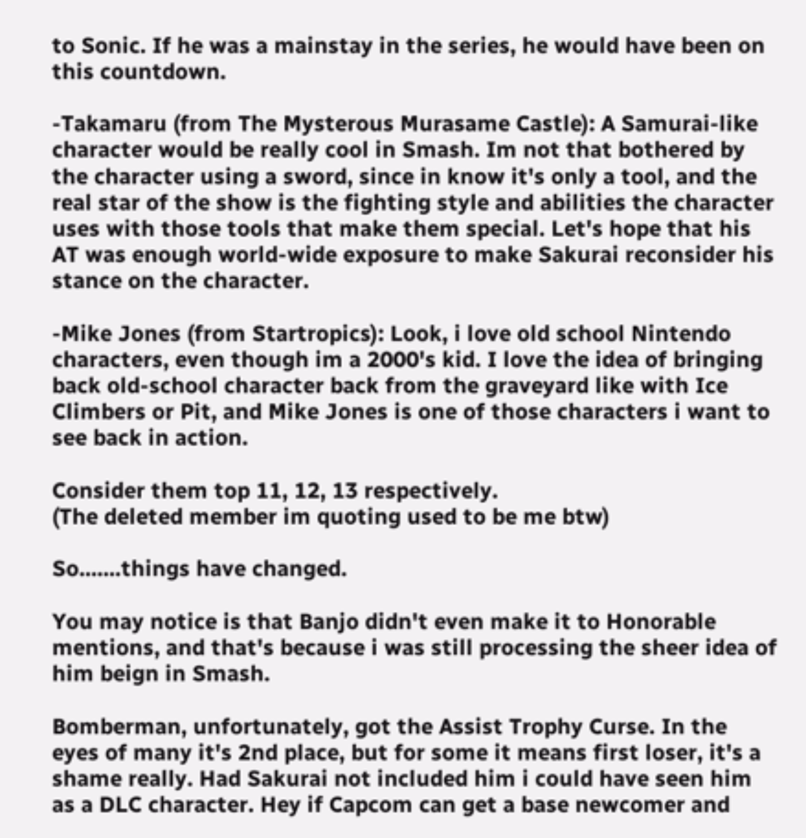to Sonic. If he was a mainstay in the series, he would have been on this countdown.

-Takamaru (from The Mysterous Murasame Castle): A Samurai-like character would be really cool in Smash. Im not that bothered by the character using a sword, since in know it's only a tool, and the real star of the show is the fighting style and abilities the character uses with those tools that make them special. Let's hope that his AT was enough world-wide exposure to make Sakurai reconsider his stance on the character.

-Mike Jones (from Startropics): Look, i love old school Nintendo characters, even though im a 2000's kid. I love the idea of bringing back old-school character back from the graveyard like with Ice Climbers or Pit, and Mike Jones is one of those characters i want to see back in action.

Consider them top 11, 12, 13 respectively.
(The deleted member im quoting used to be me btw)

So.......things have changed.

You may notice is that Banjo didn't even make it to Honorable mentions, and that's because i was still processing the sheer idea of him beign in Smash.

Bomberman, unfortunately, got the Assist Trophy Curse. In the eyes of many it's 2nd place, but for some it means first loser, it's a shame really. Had Sakurai not included him i could have seen him as a DLC character. Hey if Capcom can get a base newcomer and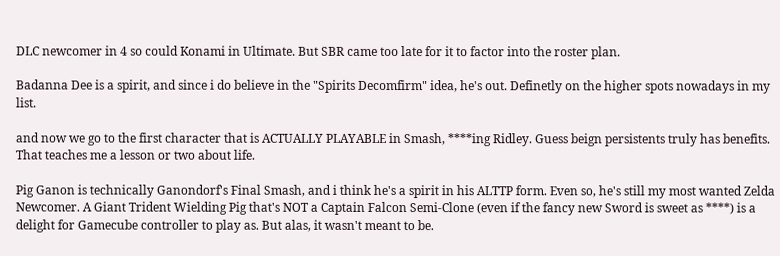DLC newcomer in 4 so could Konami in Ultimate. But SBR came too late for it to factor into the roster plan.

Badanna Dee is a spirit, and since i do believe in the "Spirits Decomfirm" idea, he's out. Definetly on the higher spots nowadays in my list.

and now we go to the first character that is ACTUALLY PLAYABLE in Smash, ****ing Ridley. Guess beign persistents truly has benefits. That teaches me a lesson or two about life.

Pig Ganon is technically Ganondorf's Final Smash, and i think he's a spirit in his ALTTP form. Even so, he's still my most wanted Zelda Newcomer. A Giant Trident Wielding Pig that's NOT a Captain Falcon Semi-Clone (even if the fancy new Sword is sweet as ****) is a delight for Gamecube controller to play as. But alas, it wasn't meant to be.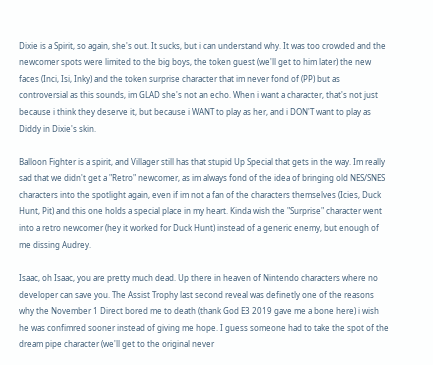Dixie is a Spirit, so again, she's out. It sucks, but i can understand why. It was too crowded and the newcomer spots were limited to the big boys, the token guest (we'll get to him later) the new faces (Inci, Isi, Inky) and the token surprise character that im never fond of (PP) but as controversial as this sounds, im GLAD she's not an echo. When i want a character, that's not just because i think they deserve it, but because i WANT to play as her, and i DON'T want to play as Diddy in Dixie's skin.

Balloon Fighter is a spirit, and Villager still has that stupid Up Special that gets in the way. Im really sad that we didn't get a "Retro" newcomer, as im always fond of the idea of bringing old NES/SNES characters into the spotlight again, even if im not a fan of the characters themselves (Icies, Duck Hunt, Pit) and this one holds a special place in my heart. Kinda wish the "Surprise" character went into a retro newcomer (hey it worked for Duck Hunt) instead of a generic enemy, but enough of me dissing Audrey.

Isaac, oh Isaac, you are pretty much dead. Up there in heaven of Nintendo characters where no developer can save you. The Assist Trophy last second reveal was definetly one of the reasons why the November 1 Direct bored me to death (thank God E3 2019 gave me a bone here) i wish he was confimred sooner instead of giving me hope. I guess someone had to take the spot of the dream pipe character (we'll get to the original never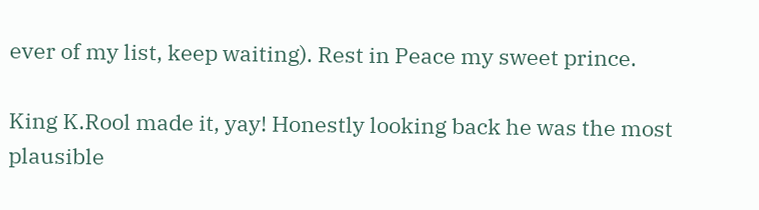ever of my list, keep waiting). Rest in Peace my sweet prince.

King K.Rool made it, yay! Honestly looking back he was the most plausible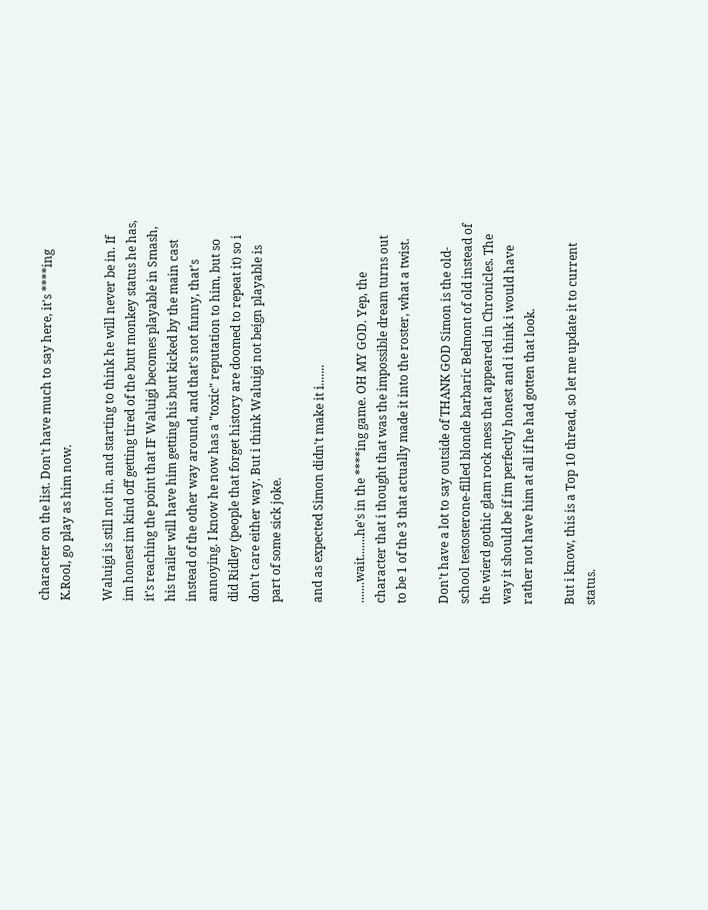character on the list. Don't have much to say here, it's ****ing K.Rool, go play as him now.

Waluigi is still not in, and starting to think he will never be in. If im honest im kind off getting tired of the butt monkey status he has, it's reaching the point that IF Waluigi becomes playable in Smash, his trailer will have him getting his butt kicked by the main cast instead of the other way around, and that's not funny, that's annoying. I know he now has a "toxic" reputation to him, but so did Ridley (people that forget history are doomed to repeat it) so i don't care either way. But i think Waluigi not beign playable is part of some sick joke.

and as expected Simon didn't make it i.......

.......wait.......he's in the ****ing game. OH MY GOD. Yep, the character that i thought that was the impossible dream turns out to be 1 of the 3 that actually made it into the roster, what a twist.

Don't have a lot to say outside of THANK GOD Simon is the old-school testosterone-filled blonde barbaric Belmont of old instead of the wierd gothic glam rock mess that appeared in Chronicles. The way it should be if im perfectly honest and i think i would have rather not have him at all if he had gotten that look.

But i know, this is a Top 10 thread, so let me update it to current status.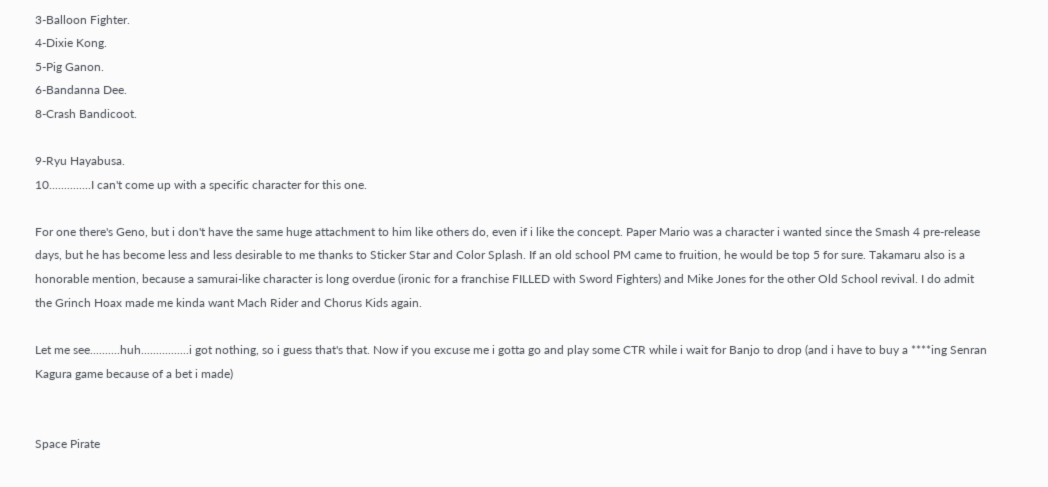3-Balloon Fighter.
4-Dixie Kong.
5-Pig Ganon.
6-Bandanna Dee.
8-Crash Bandicoot.

9-Ryu Hayabusa.
10..............I can't come up with a specific character for this one.

For one there's Geno, but i don't have the same huge attachment to him like others do, even if i like the concept. Paper Mario was a character i wanted since the Smash 4 pre-release days, but he has become less and less desirable to me thanks to Sticker Star and Color Splash. If an old school PM came to fruition, he would be top 5 for sure. Takamaru also is a honorable mention, because a samurai-like character is long overdue (ironic for a franchise FILLED with Sword Fighters) and Mike Jones for the other Old School revival. I do admit the Grinch Hoax made me kinda want Mach Rider and Chorus Kids again.

Let me see..........huh................i got nothing, so i guess that's that. Now if you excuse me i gotta go and play some CTR while i wait for Banjo to drop (and i have to buy a ****ing Senran Kagura game because of a bet i made)


Space Pirate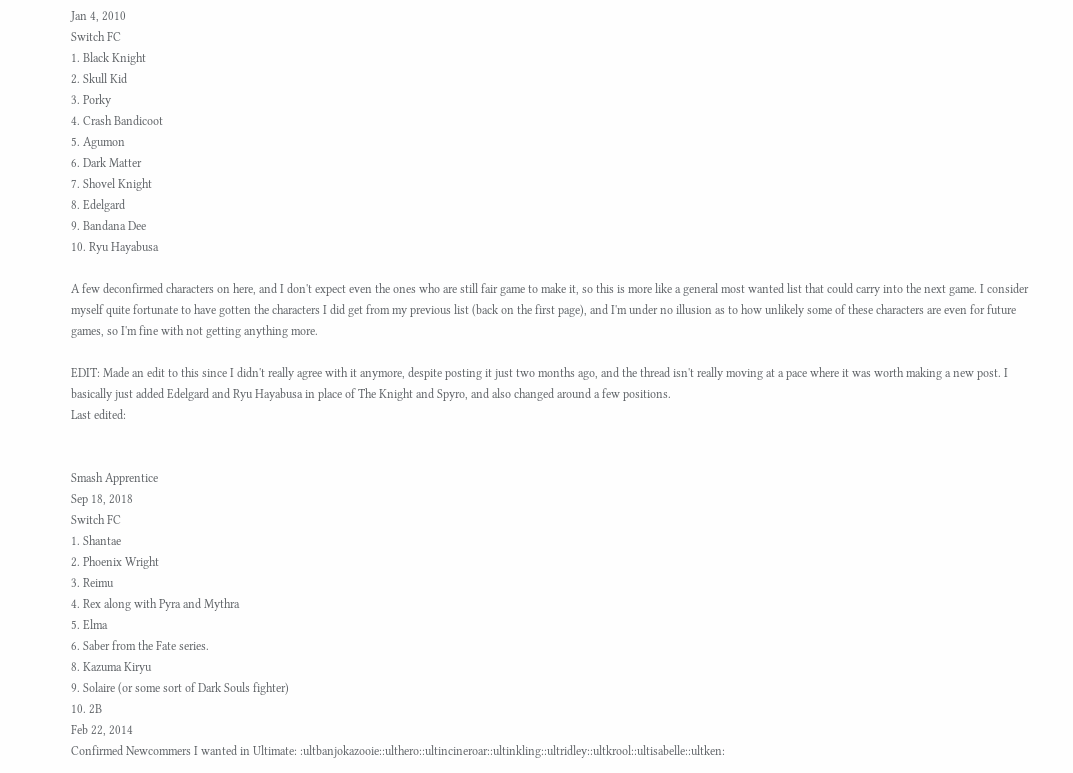Jan 4, 2010
Switch FC
1. Black Knight
2. Skull Kid
3. Porky
4. Crash Bandicoot
5. Agumon
6. Dark Matter
7. Shovel Knight
8. Edelgard
9. Bandana Dee
10. Ryu Hayabusa

A few deconfirmed characters on here, and I don't expect even the ones who are still fair game to make it, so this is more like a general most wanted list that could carry into the next game. I consider myself quite fortunate to have gotten the characters I did get from my previous list (back on the first page), and I'm under no illusion as to how unlikely some of these characters are even for future games, so I'm fine with not getting anything more.

EDIT: Made an edit to this since I didn't really agree with it anymore, despite posting it just two months ago, and the thread isn't really moving at a pace where it was worth making a new post. I basically just added Edelgard and Ryu Hayabusa in place of The Knight and Spyro, and also changed around a few positions.
Last edited:


Smash Apprentice
Sep 18, 2018
Switch FC
1. Shantae
2. Phoenix Wright
3. Reimu
4. Rex along with Pyra and Mythra
5. Elma
6. Saber from the Fate series.
8. Kazuma Kiryu
9. Solaire (or some sort of Dark Souls fighter)
10. 2B
Feb 22, 2014
Confirmed Newcommers I wanted in Ultimate: :ultbanjokazooie::ulthero::ultincineroar::ultinkling::ultridley::ultkrool::ultisabelle::ultken: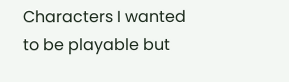Characters I wanted to be playable but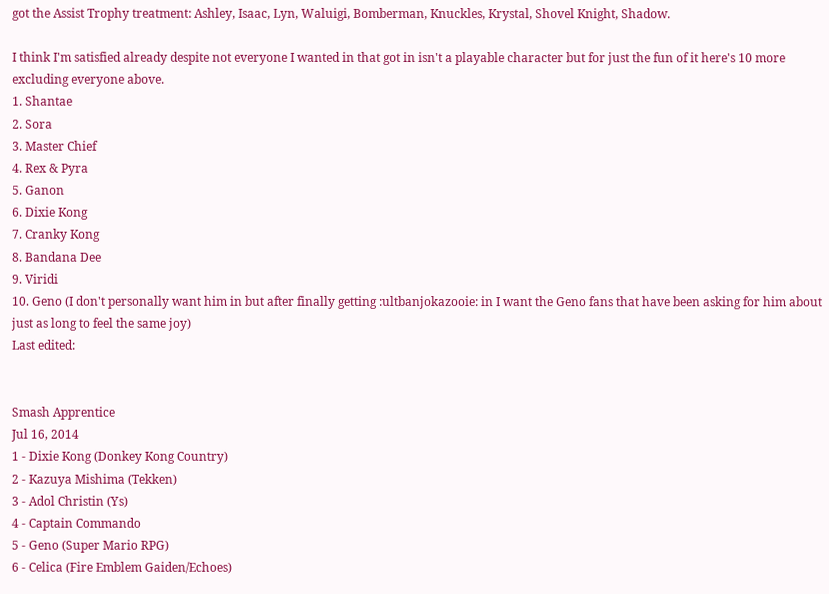got the Assist Trophy treatment: Ashley, Isaac, Lyn, Waluigi, Bomberman, Knuckles, Krystal, Shovel Knight, Shadow.

I think I'm satisfied already despite not everyone I wanted in that got in isn't a playable character but for just the fun of it here's 10 more excluding everyone above.
1. Shantae
2. Sora
3. Master Chief
4. Rex & Pyra
5. Ganon
6. Dixie Kong
7. Cranky Kong
8. Bandana Dee
9. Viridi
10. Geno (I don't personally want him in but after finally getting :ultbanjokazooie: in I want the Geno fans that have been asking for him about just as long to feel the same joy)
Last edited:


Smash Apprentice
Jul 16, 2014
1 - Dixie Kong (Donkey Kong Country)
2 - Kazuya Mishima (Tekken)
3 - Adol Christin (Ys)
4 - Captain Commando
5 - Geno (Super Mario RPG)
6 - Celica (Fire Emblem Gaiden/Echoes)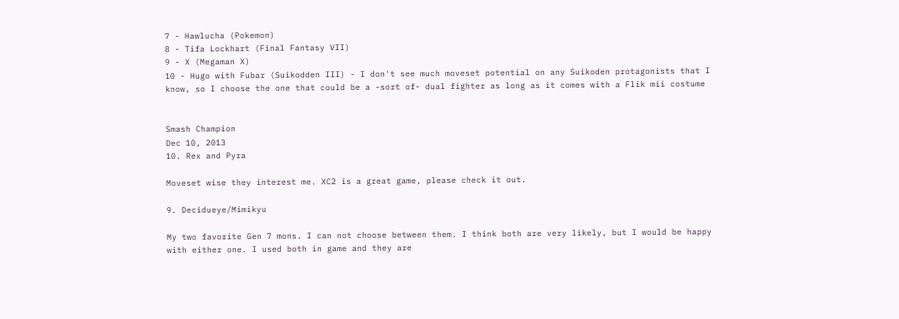7 - Hawlucha (Pokemon)
8 - Tifa Lockhart (Final Fantasy VII)
9 - X (Megaman X)
10 - Hugo with Fubar (Suikodden III) - I don't see much moveset potential on any Suikoden protagonists that I know, so I choose the one that could be a -sort of- dual fighter as long as it comes with a Flik mii costume


Smash Champion
Dec 10, 2013
10. Rex and Pyra

Moveset wise they interest me. XC2 is a great game, please check it out.

9. Decidueye/Mimikyu

My two favorite Gen 7 mons. I can not choose between them. I think both are very likely, but I would be happy with either one. I used both in game and they are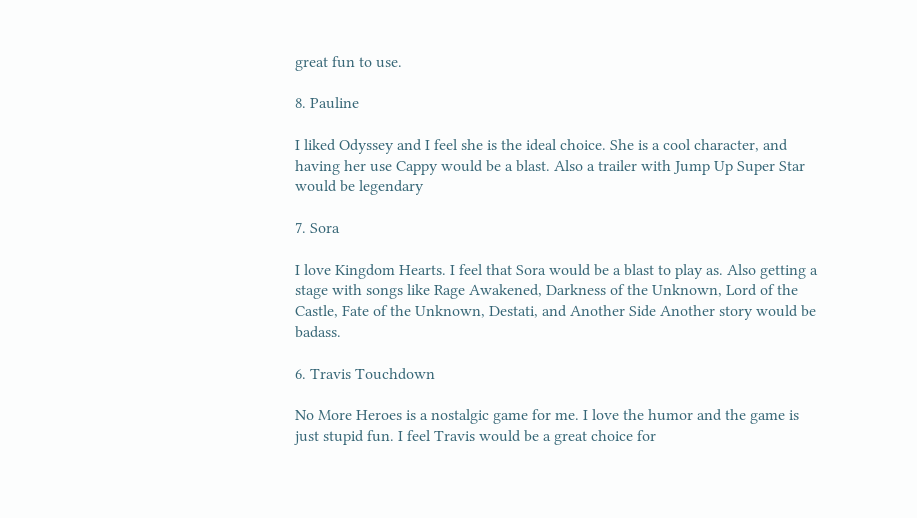great fun to use.

8. Pauline

I liked Odyssey and I feel she is the ideal choice. She is a cool character, and having her use Cappy would be a blast. Also a trailer with Jump Up Super Star would be legendary

7. Sora

I love Kingdom Hearts. I feel that Sora would be a blast to play as. Also getting a stage with songs like Rage Awakened, Darkness of the Unknown, Lord of the Castle, Fate of the Unknown, Destati, and Another Side Another story would be badass.

6. Travis Touchdown

No More Heroes is a nostalgic game for me. I love the humor and the game is just stupid fun. I feel Travis would be a great choice for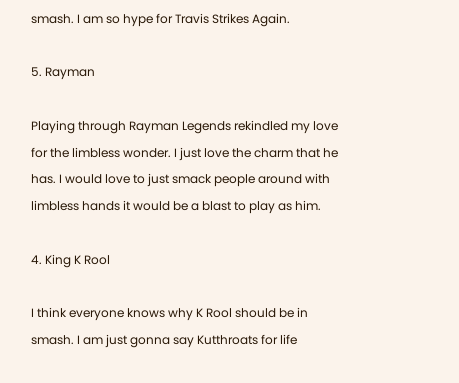smash. I am so hype for Travis Strikes Again.

5. Rayman

Playing through Rayman Legends rekindled my love for the limbless wonder. I just love the charm that he has. I would love to just smack people around with limbless hands it would be a blast to play as him.

4. King K Rool

I think everyone knows why K Rool should be in smash. I am just gonna say Kutthroats for life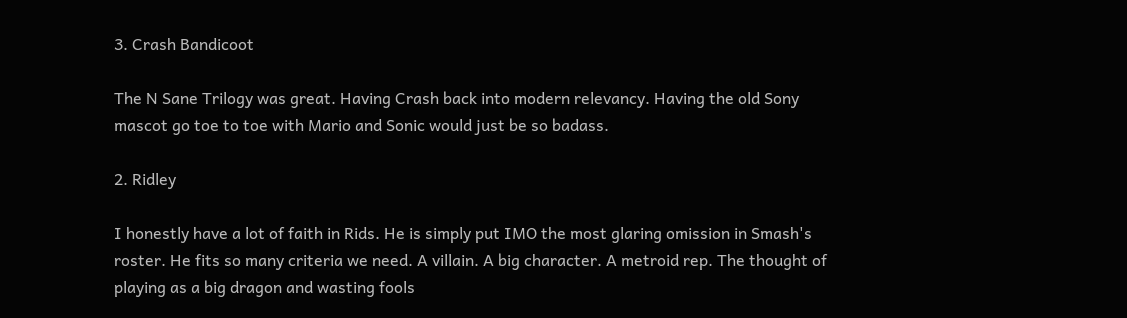3. Crash Bandicoot

The N Sane Trilogy was great. Having Crash back into modern relevancy. Having the old Sony mascot go toe to toe with Mario and Sonic would just be so badass.

2. Ridley

I honestly have a lot of faith in Rids. He is simply put IMO the most glaring omission in Smash's roster. He fits so many criteria we need. A villain. A big character. A metroid rep. The thought of playing as a big dragon and wasting fools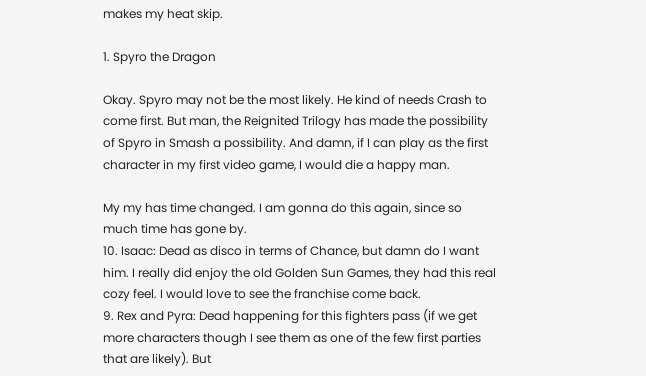makes my heat skip.

1. Spyro the Dragon

Okay. Spyro may not be the most likely. He kind of needs Crash to come first. But man, the Reignited Trilogy has made the possibility of Spyro in Smash a possibility. And damn, if I can play as the first character in my first video game, I would die a happy man.

My my has time changed. I am gonna do this again, since so much time has gone by.
10. Isaac: Dead as disco in terms of Chance, but damn do I want him. I really did enjoy the old Golden Sun Games, they had this real cozy feel. I would love to see the franchise come back.
9. Rex and Pyra: Dead happening for this fighters pass (if we get more characters though I see them as one of the few first parties that are likely). But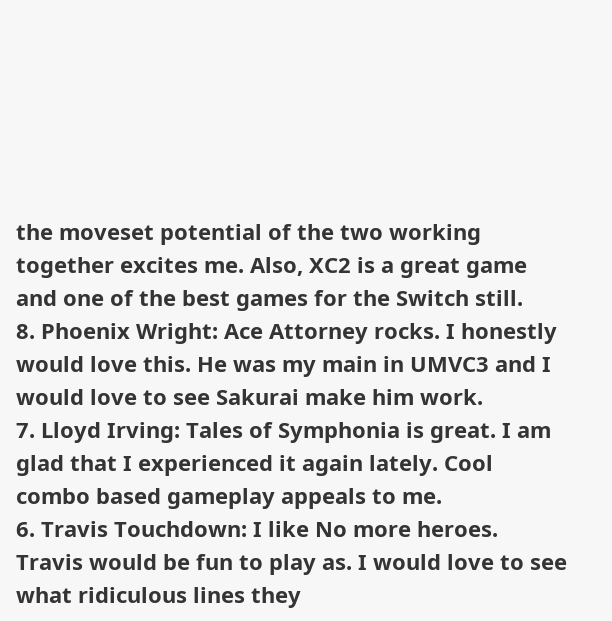the moveset potential of the two working together excites me. Also, XC2 is a great game and one of the best games for the Switch still.
8. Phoenix Wright: Ace Attorney rocks. I honestly would love this. He was my main in UMVC3 and I would love to see Sakurai make him work.
7. Lloyd Irving: Tales of Symphonia is great. I am glad that I experienced it again lately. Cool combo based gameplay appeals to me.
6. Travis Touchdown: I like No more heroes. Travis would be fun to play as. I would love to see what ridiculous lines they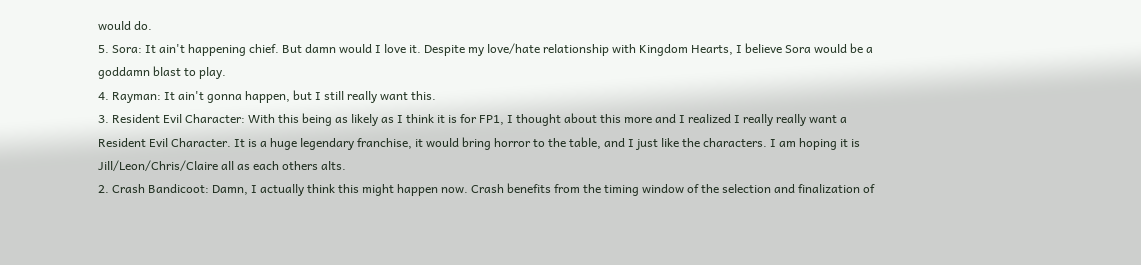would do.
5. Sora: It ain't happening chief. But damn would I love it. Despite my love/hate relationship with Kingdom Hearts, I believe Sora would be a goddamn blast to play.
4. Rayman: It ain't gonna happen, but I still really want this.
3. Resident Evil Character: With this being as likely as I think it is for FP1, I thought about this more and I realized I really really want a Resident Evil Character. It is a huge legendary franchise, it would bring horror to the table, and I just like the characters. I am hoping it is Jill/Leon/Chris/Claire all as each others alts.
2. Crash Bandicoot: Damn, I actually think this might happen now. Crash benefits from the timing window of the selection and finalization of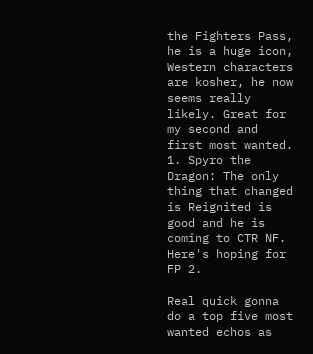the Fighters Pass, he is a huge icon, Western characters are kosher, he now seems really likely. Great for my second and first most wanted.
1. Spyro the Dragon: The only thing that changed is Reignited is good and he is coming to CTR NF. Here's hoping for FP 2.

Real quick gonna do a top five most wanted echos as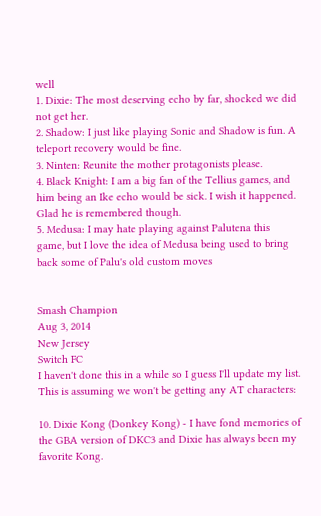well
1. Dixie: The most deserving echo by far, shocked we did not get her.
2. Shadow: I just like playing Sonic and Shadow is fun. A teleport recovery would be fine.
3. Ninten: Reunite the mother protagonists please.
4. Black Knight: I am a big fan of the Tellius games, and him being an Ike echo would be sick. I wish it happened. Glad he is remembered though.
5. Medusa: I may hate playing against Palutena this game, but I love the idea of Medusa being used to bring back some of Palu's old custom moves


Smash Champion
Aug 3, 2014
New Jersey
Switch FC
I haven't done this in a while so I guess I'll update my list. This is assuming we won't be getting any AT characters:

10. Dixie Kong (Donkey Kong) - I have fond memories of the GBA version of DKC3 and Dixie has always been my favorite Kong.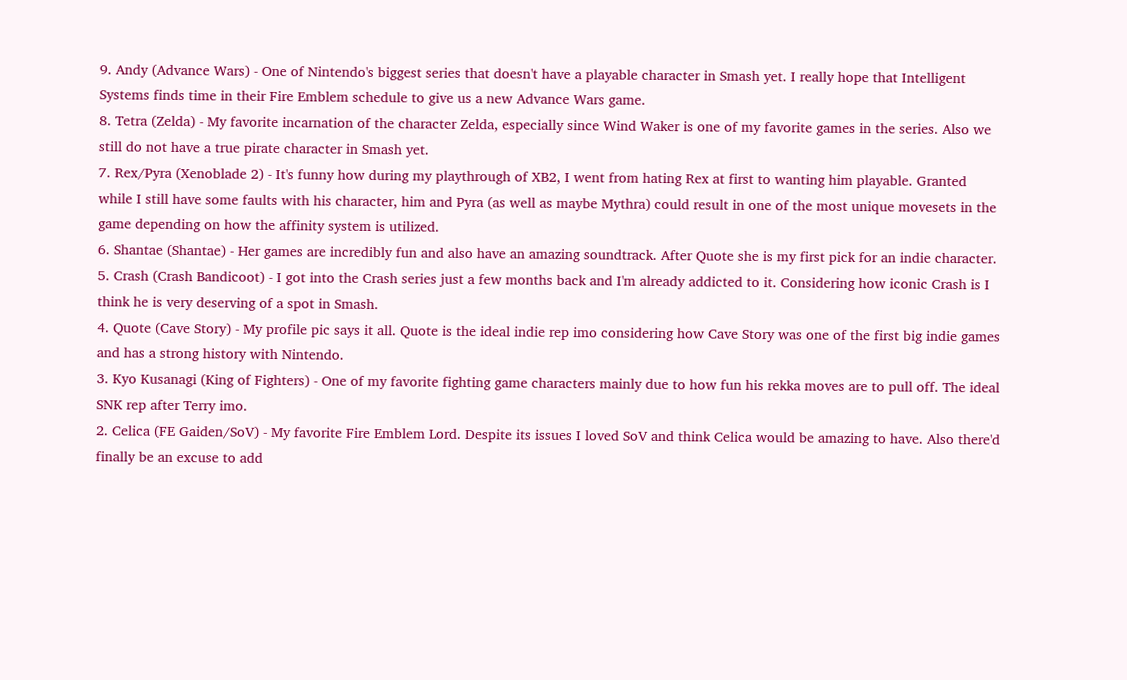9. Andy (Advance Wars) - One of Nintendo's biggest series that doesn't have a playable character in Smash yet. I really hope that Intelligent Systems finds time in their Fire Emblem schedule to give us a new Advance Wars game.
8. Tetra (Zelda) - My favorite incarnation of the character Zelda, especially since Wind Waker is one of my favorite games in the series. Also we still do not have a true pirate character in Smash yet.
7. Rex/Pyra (Xenoblade 2) - It's funny how during my playthrough of XB2, I went from hating Rex at first to wanting him playable. Granted while I still have some faults with his character, him and Pyra (as well as maybe Mythra) could result in one of the most unique movesets in the game depending on how the affinity system is utilized.
6. Shantae (Shantae) - Her games are incredibly fun and also have an amazing soundtrack. After Quote she is my first pick for an indie character.
5. Crash (Crash Bandicoot) - I got into the Crash series just a few months back and I'm already addicted to it. Considering how iconic Crash is I think he is very deserving of a spot in Smash.
4. Quote (Cave Story) - My profile pic says it all. Quote is the ideal indie rep imo considering how Cave Story was one of the first big indie games and has a strong history with Nintendo.
3. Kyo Kusanagi (King of Fighters) - One of my favorite fighting game characters mainly due to how fun his rekka moves are to pull off. The ideal SNK rep after Terry imo.
2. Celica (FE Gaiden/SoV) - My favorite Fire Emblem Lord. Despite its issues I loved SoV and think Celica would be amazing to have. Also there'd finally be an excuse to add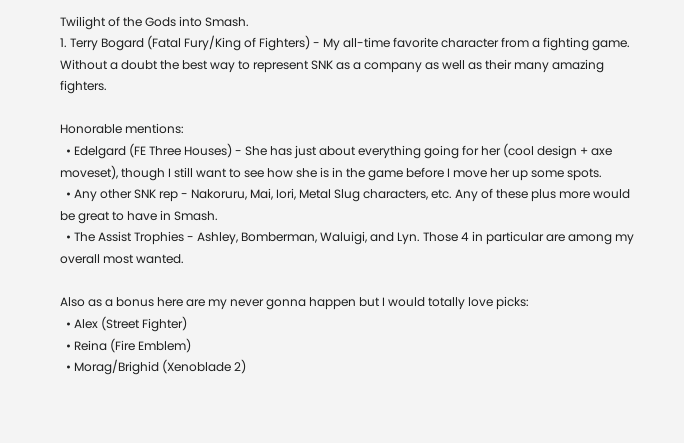Twilight of the Gods into Smash.
1. Terry Bogard (Fatal Fury/King of Fighters) - My all-time favorite character from a fighting game. Without a doubt the best way to represent SNK as a company as well as their many amazing fighters.

Honorable mentions:
  • Edelgard (FE Three Houses) - She has just about everything going for her (cool design + axe moveset), though I still want to see how she is in the game before I move her up some spots.
  • Any other SNK rep - Nakoruru, Mai, Iori, Metal Slug characters, etc. Any of these plus more would be great to have in Smash.
  • The Assist Trophies - Ashley, Bomberman, Waluigi, and Lyn. Those 4 in particular are among my overall most wanted.

Also as a bonus here are my never gonna happen but I would totally love picks:
  • Alex (Street Fighter)
  • Reina (Fire Emblem)
  • Morag/Brighid (Xenoblade 2)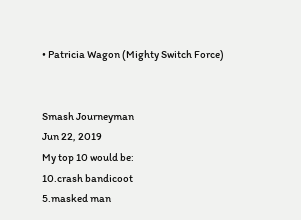• Patricia Wagon (Mighty Switch Force)


Smash Journeyman
Jun 22, 2019
My top 10 would be:
10.crash bandicoot
5.masked man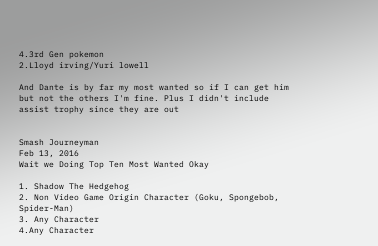4.3rd Gen pokemon
2.Lloyd irving/Yuri lowell

And Dante is by far my most wanted so if I can get him but not the others I'm fine. Plus I didn't include assist trophy since they are out


Smash Journeyman
Feb 13, 2016
Wait we Doing Top Ten Most Wanted Okay

1. Shadow The Hedgehog
2. Non Video Game Origin Character (Goku, Spongebob, Spider-Man)
3. Any Character
4.Any Character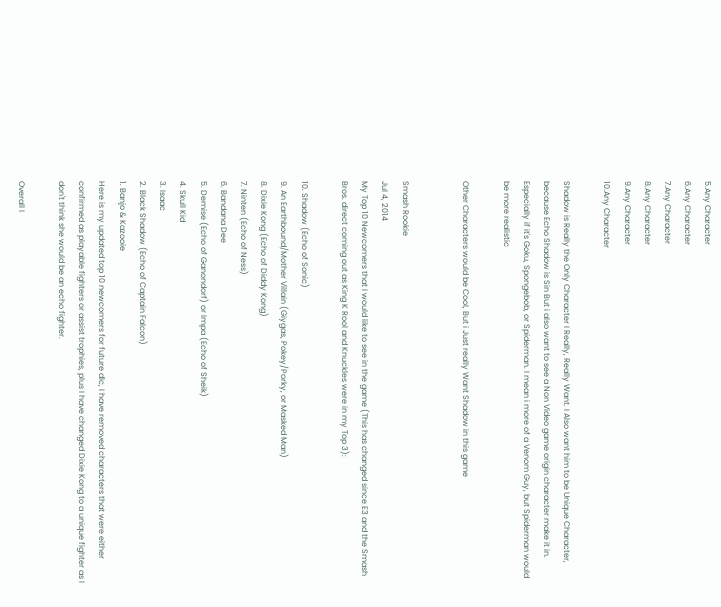5.Any Character
6.Any Character
7.Any Character
8.Any Character
9.Any Character
10.Any Character

Shadow is Really the Only Character I Really, Really Want. I Also want him to be Unique Character, because Echo Shadow is Sin But i also want to see a Non Video game origin character make it in. Especially if it's Goku, Spongebob, or Spiderman. I mean i more of a Venom Guy, but Spiderman would be more realistic

Other Characters would be Cool, But i Just really Want Shadow in this game


Smash Rookie
Jul 4, 2014
My Top 10 Newcomers that I would like to see in the game (This has changed since E3 and the Smash Bros. direct coming out as King K Rool and Knuckles were in my Top 3):

10. Shadow (Echo of Sonic)
9. An Earthbound/Mother Villain (Giygas, Pokey/Porky, or Masked Man)
8. Dixie Kong (Echo of Diddy Kong)
7. Ninten (Echo of Ness)
6. Bandana Dee
5. Demise (Echo of Ganondorf) or Impa (Echo of Sheik)
4. Skull Kid
3. Isaac
2. Black Shadow (Echo of Captain Falcon)
1. Banjo & Kazooie
Here is my updated top 10 newcomers for future dlc, I have removed characters that were either confirmed as playable fighters or assist trophies, plus I have changed Dixie Kong to a unique fighter as I don't think she would be an echo fighter.

Overall I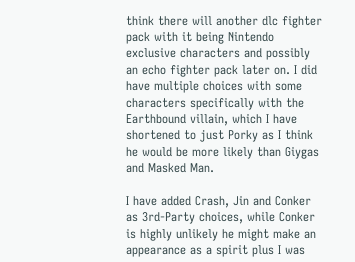think there will another dlc fighter pack with it being Nintendo exclusive characters and possibly an echo fighter pack later on. I did have multiple choices with some characters specifically with the Earthbound villain, which I have shortened to just Porky as I think he would be more likely than Giygas and Masked Man.

I have added Crash, Jin and Conker as 3rd-Party choices, while Conker is highly unlikely he might make an appearance as a spirit plus I was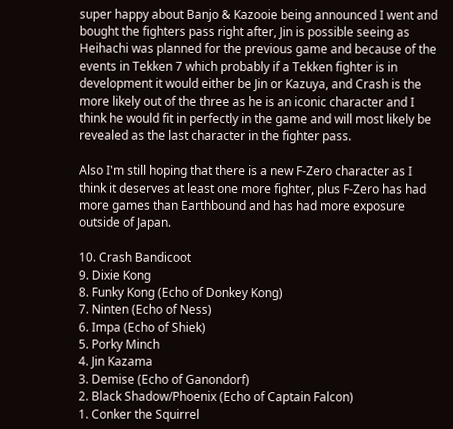super happy about Banjo & Kazooie being announced I went and bought the fighters pass right after, Jin is possible seeing as Heihachi was planned for the previous game and because of the events in Tekken 7 which probably if a Tekken fighter is in development it would either be Jin or Kazuya, and Crash is the more likely out of the three as he is an iconic character and I think he would fit in perfectly in the game and will most likely be revealed as the last character in the fighter pass.

Also I'm still hoping that there is a new F-Zero character as I think it deserves at least one more fighter, plus F-Zero has had more games than Earthbound and has had more exposure outside of Japan.

10. Crash Bandicoot
9. Dixie Kong
8. Funky Kong (Echo of Donkey Kong)
7. Ninten (Echo of Ness)
6. Impa (Echo of Shiek)
5. Porky Minch
4. Jin Kazama
3. Demise (Echo of Ganondorf)
2. Black Shadow/Phoenix (Echo of Captain Falcon)
1. Conker the Squirrel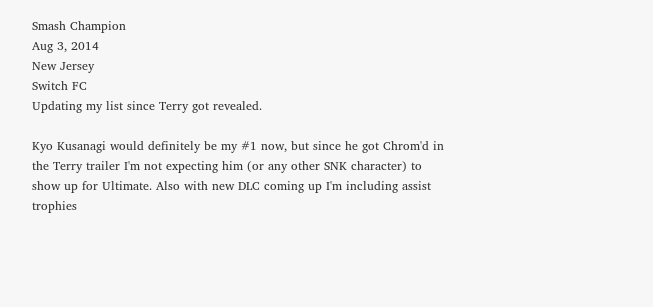Smash Champion
Aug 3, 2014
New Jersey
Switch FC
Updating my list since Terry got revealed.

Kyo Kusanagi would definitely be my #1 now, but since he got Chrom'd in the Terry trailer I'm not expecting him (or any other SNK character) to show up for Ultimate. Also with new DLC coming up I'm including assist trophies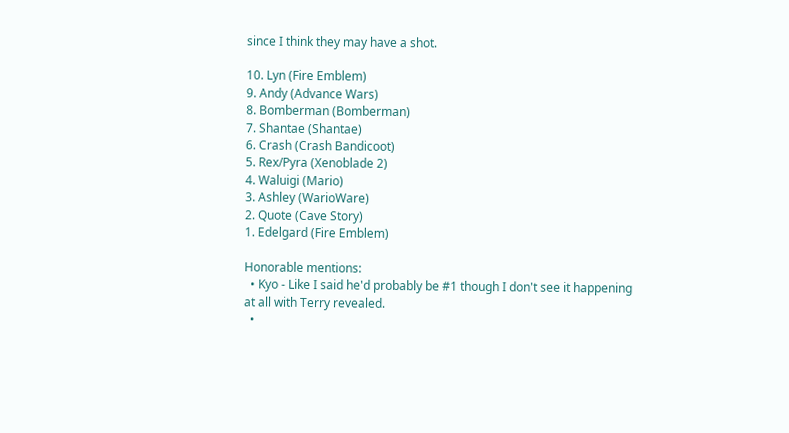since I think they may have a shot.

10. Lyn (Fire Emblem)
9. Andy (Advance Wars)
8. Bomberman (Bomberman)
7. Shantae (Shantae)
6. Crash (Crash Bandicoot)
5. Rex/Pyra (Xenoblade 2)
4. Waluigi (Mario)
3. Ashley (WarioWare)
2. Quote (Cave Story)
1. Edelgard (Fire Emblem)

Honorable mentions:
  • Kyo - Like I said he'd probably be #1 though I don't see it happening at all with Terry revealed.
  •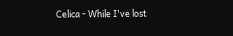Celica - While I've lost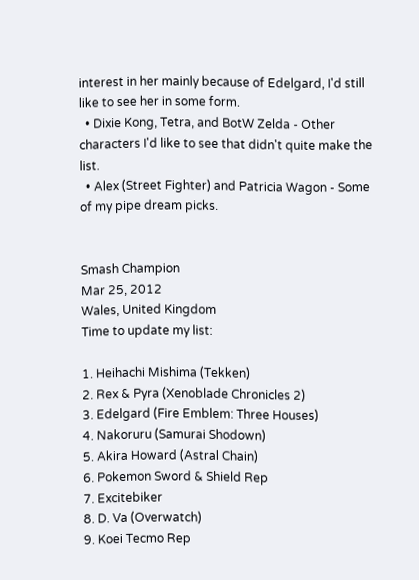interest in her mainly because of Edelgard, I'd still like to see her in some form.
  • Dixie Kong, Tetra, and BotW Zelda - Other characters I'd like to see that didn't quite make the list.
  • Alex (Street Fighter) and Patricia Wagon - Some of my pipe dream picks.


Smash Champion
Mar 25, 2012
Wales, United Kingdom
Time to update my list:

1. Heihachi Mishima (Tekken)
2. Rex & Pyra (Xenoblade Chronicles 2)
3. Edelgard (Fire Emblem: Three Houses)
4. Nakoruru (Samurai Shodown)
5. Akira Howard (Astral Chain)
6. Pokemon Sword & Shield Rep
7. Excitebiker
8. D. Va (Overwatch)
9. Koei Tecmo Rep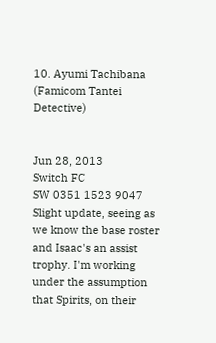10. Ayumi Tachibana (Famicom Tantei Detective)


Jun 28, 2013
Switch FC
SW 0351 1523 9047
Slight update, seeing as we know the base roster and Isaac's an assist trophy. I'm working under the assumption that Spirits, on their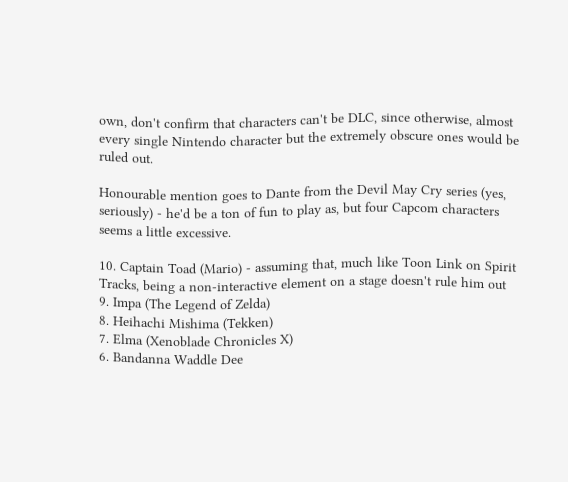own, don't confirm that characters can't be DLC, since otherwise, almost every single Nintendo character but the extremely obscure ones would be ruled out.

Honourable mention goes to Dante from the Devil May Cry series (yes, seriously) - he'd be a ton of fun to play as, but four Capcom characters seems a little excessive.

10. Captain Toad (Mario) - assuming that, much like Toon Link on Spirit Tracks, being a non-interactive element on a stage doesn't rule him out
9. Impa (The Legend of Zelda)
8. Heihachi Mishima (Tekken)
7. Elma (Xenoblade Chronicles X)
6. Bandanna Waddle Dee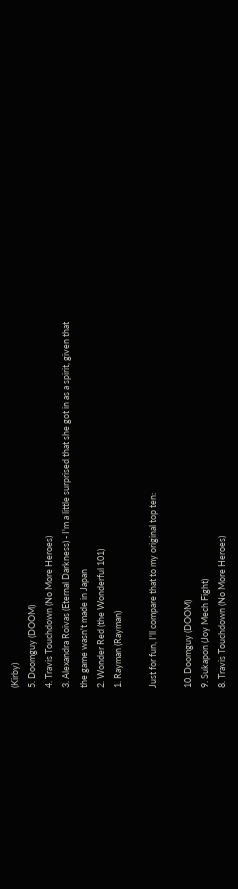(Kirby)
5. Doomguy (DOOM)
4. Travis Touchdown (No More Heroes)
3. Alexandra Roivas (Eternal Darkness) - I'm a little surprised that she got in as a spirit, given that the game wasn't made in Japan
2. Wonder Red (the Wonderful 101)
1. Rayman (Rayman)

Just for fun, I'll compare that to my original top ten:

10. Doomguy (DOOM)
9. Sukapon (Joy Mech Fight)
8. Travis Touchdown (No More Heroes)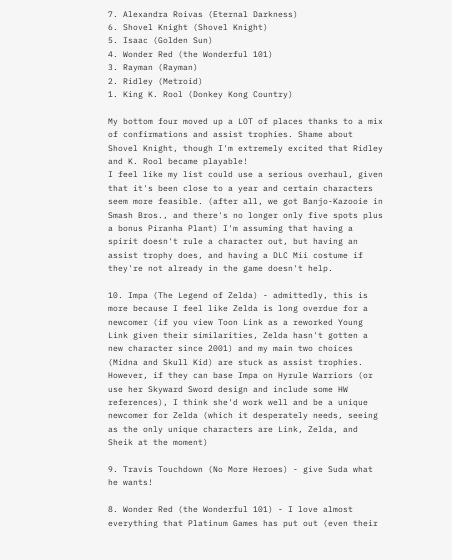7. Alexandra Roivas (Eternal Darkness)
6. Shovel Knight (Shovel Knight)
5. Isaac (Golden Sun)
4. Wonder Red (the Wonderful 101)
3. Rayman (Rayman)
2. Ridley (Metroid)
1. King K. Rool (Donkey Kong Country)

My bottom four moved up a LOT of places thanks to a mix of confirmations and assist trophies. Shame about Shovel Knight, though I'm extremely excited that Ridley and K. Rool became playable!
I feel like my list could use a serious overhaul, given that it's been close to a year and certain characters seem more feasible. (after all, we got Banjo-Kazooie in Smash Bros., and there's no longer only five spots plus a bonus Piranha Plant) I'm assuming that having a spirit doesn't rule a character out, but having an assist trophy does, and having a DLC Mii costume if they're not already in the game doesn't help.

10. Impa (The Legend of Zelda) - admittedly, this is more because I feel like Zelda is long overdue for a newcomer (if you view Toon Link as a reworked Young Link given their similarities, Zelda hasn't gotten a new character since 2001) and my main two choices (Midna and Skull Kid) are stuck as assist trophies. However, if they can base Impa on Hyrule Warriors (or use her Skyward Sword design and include some HW references), I think she'd work well and be a unique newcomer for Zelda (which it desperately needs, seeing as the only unique characters are Link, Zelda, and Sheik at the moment)

9. Travis Touchdown (No More Heroes) - give Suda what he wants!

8. Wonder Red (the Wonderful 101) - I love almost everything that Platinum Games has put out (even their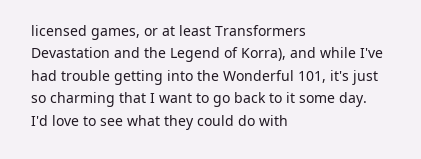licensed games, or at least Transformers Devastation and the Legend of Korra), and while I've had trouble getting into the Wonderful 101, it's just so charming that I want to go back to it some day. I'd love to see what they could do with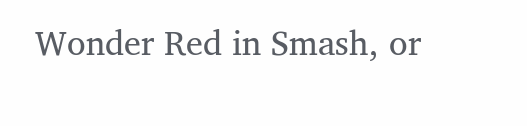Wonder Red in Smash, or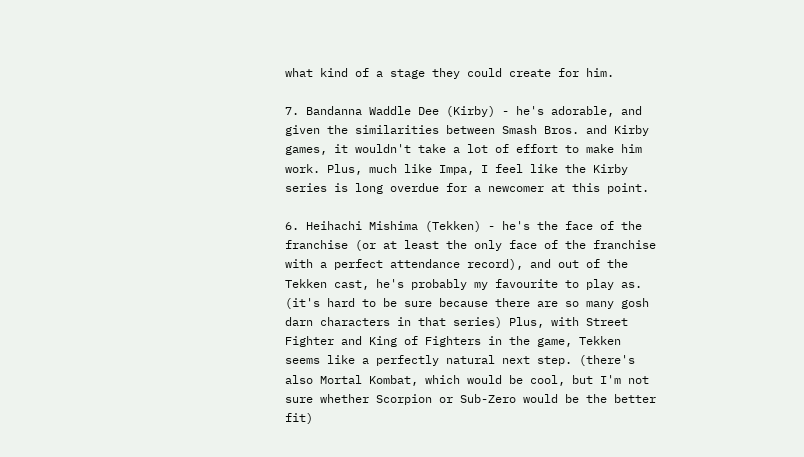what kind of a stage they could create for him.

7. Bandanna Waddle Dee (Kirby) - he's adorable, and given the similarities between Smash Bros. and Kirby games, it wouldn't take a lot of effort to make him work. Plus, much like Impa, I feel like the Kirby series is long overdue for a newcomer at this point.

6. Heihachi Mishima (Tekken) - he's the face of the franchise (or at least the only face of the franchise with a perfect attendance record), and out of the Tekken cast, he's probably my favourite to play as. (it's hard to be sure because there are so many gosh darn characters in that series) Plus, with Street Fighter and King of Fighters in the game, Tekken seems like a perfectly natural next step. (there's also Mortal Kombat, which would be cool, but I'm not sure whether Scorpion or Sub-Zero would be the better fit)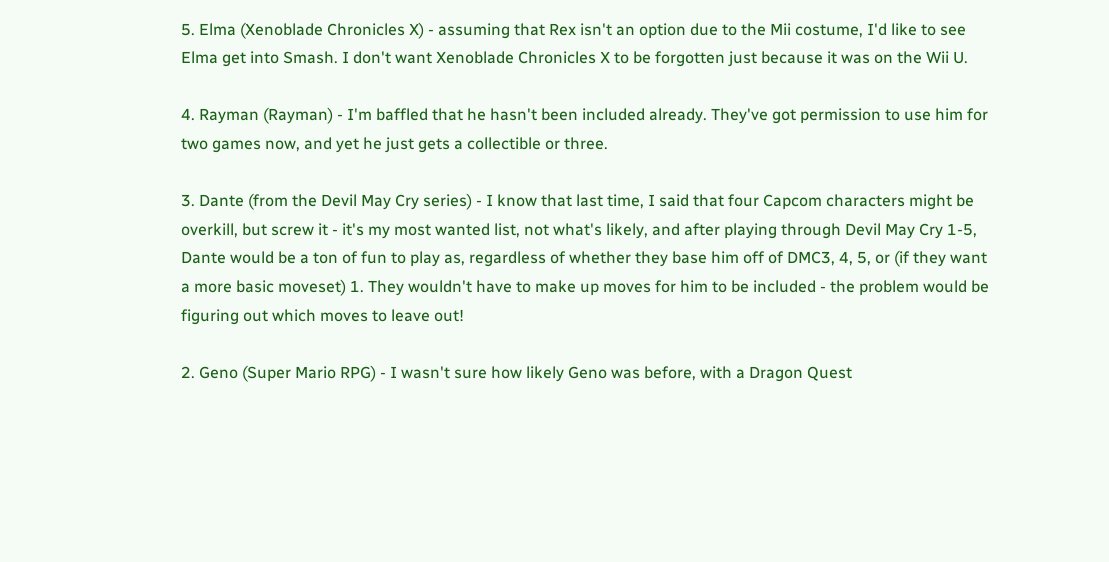5. Elma (Xenoblade Chronicles X) - assuming that Rex isn't an option due to the Mii costume, I'd like to see Elma get into Smash. I don't want Xenoblade Chronicles X to be forgotten just because it was on the Wii U.

4. Rayman (Rayman) - I'm baffled that he hasn't been included already. They've got permission to use him for two games now, and yet he just gets a collectible or three.

3. Dante (from the Devil May Cry series) - I know that last time, I said that four Capcom characters might be overkill, but screw it - it's my most wanted list, not what's likely, and after playing through Devil May Cry 1-5, Dante would be a ton of fun to play as, regardless of whether they base him off of DMC3, 4, 5, or (if they want a more basic moveset) 1. They wouldn't have to make up moves for him to be included - the problem would be figuring out which moves to leave out!

2. Geno (Super Mario RPG) - I wasn't sure how likely Geno was before, with a Dragon Quest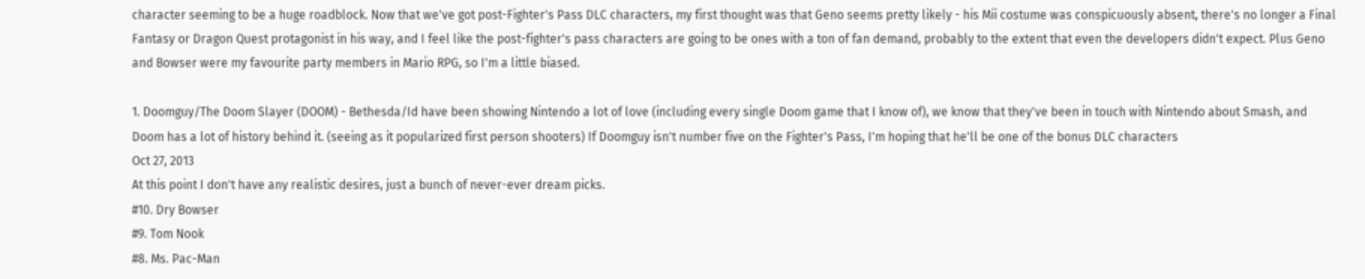character seeming to be a huge roadblock. Now that we've got post-Fighter's Pass DLC characters, my first thought was that Geno seems pretty likely - his Mii costume was conspicuously absent, there's no longer a Final Fantasy or Dragon Quest protagonist in his way, and I feel like the post-fighter's pass characters are going to be ones with a ton of fan demand, probably to the extent that even the developers didn't expect. Plus Geno and Bowser were my favourite party members in Mario RPG, so I'm a little biased.

1. Doomguy/The Doom Slayer (DOOM) - Bethesda/Id have been showing Nintendo a lot of love (including every single Doom game that I know of), we know that they've been in touch with Nintendo about Smash, and Doom has a lot of history behind it. (seeing as it popularized first person shooters) If Doomguy isn't number five on the Fighter's Pass, I'm hoping that he'll be one of the bonus DLC characters
Oct 27, 2013
At this point I don't have any realistic desires, just a bunch of never-ever dream picks.
#10. Dry Bowser
#9. Tom Nook
#8. Ms. Pac-Man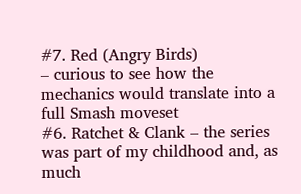#7. Red (Angry Birds)
– curious to see how the mechanics would translate into a full Smash moveset
#6. Ratchet & Clank – the series was part of my childhood and, as much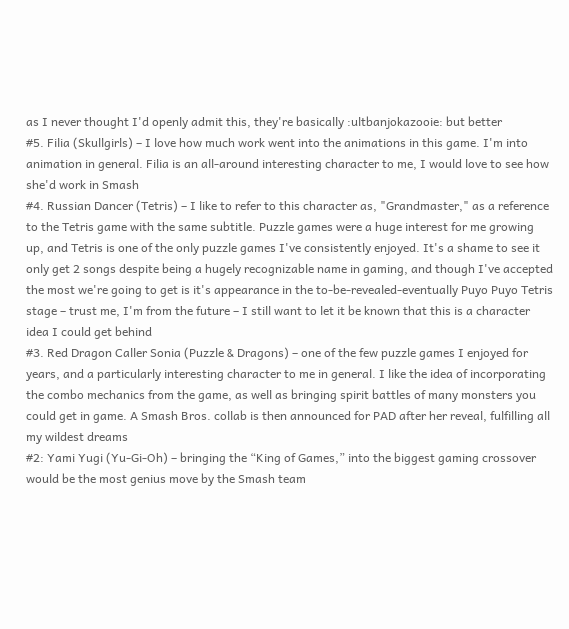as I never thought I'd openly admit this, they're basically :ultbanjokazooie: but better
#5. Filia (Skullgirls) – I love how much work went into the animations in this game. I'm into animation in general. Filia is an all-around interesting character to me, I would love to see how she'd work in Smash
#4. Russian Dancer (Tetris) – I like to refer to this character as, "Grandmaster," as a reference to the Tetris game with the same subtitle. Puzzle games were a huge interest for me growing up, and Tetris is one of the only puzzle games I've consistently enjoyed. It's a shame to see it only get 2 songs despite being a hugely recognizable name in gaming, and though I've accepted the most we're going to get is it's appearance in the to-be-revealed-eventually Puyo Puyo Tetris stage – trust me, I'm from the future – I still want to let it be known that this is a character idea I could get behind
#3. Red Dragon Caller Sonia (Puzzle & Dragons) – one of the few puzzle games I enjoyed for years, and a particularly interesting character to me in general. I like the idea of incorporating the combo mechanics from the game, as well as bringing spirit battles of many monsters you could get in game. A Smash Bros. collab is then announced for PAD after her reveal, fulfilling all my wildest dreams
#2: Yami Yugi (Yu-Gi-Oh) – bringing the “King of Games,” into the biggest gaming crossover would be the most genius move by the Smash team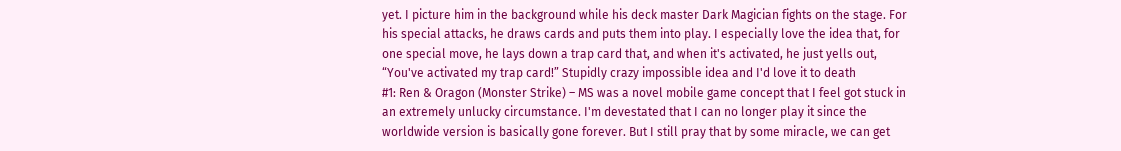yet. I picture him in the background while his deck master Dark Magician fights on the stage. For his special attacks, he draws cards and puts them into play. I especially love the idea that, for one special move, he lays down a trap card that, and when it's activated, he just yells out, “You've activated my trap card!” Stupidly crazy impossible idea and I'd love it to death
#1: Ren & Oragon (Monster Strike) – MS was a novel mobile game concept that I feel got stuck in an extremely unlucky circumstance. I'm devestated that I can no longer play it since the worldwide version is basically gone forever. But I still pray that by some miracle, we can get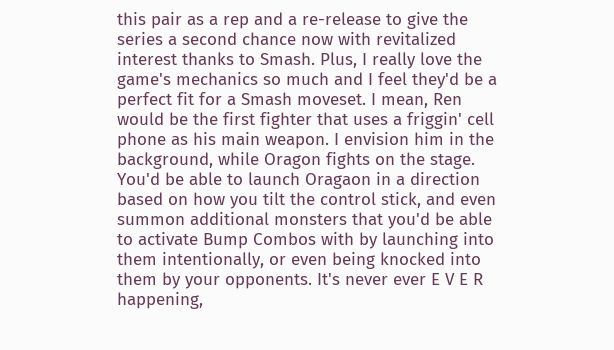this pair as a rep and a re-release to give the series a second chance now with revitalized interest thanks to Smash. Plus, I really love the game's mechanics so much and I feel they'd be a perfect fit for a Smash moveset. I mean, Ren would be the first fighter that uses a friggin' cell phone as his main weapon. I envision him in the background, while Oragon fights on the stage. You'd be able to launch Oragaon in a direction based on how you tilt the control stick, and even summon additional monsters that you'd be able to activate Bump Combos with by launching into them intentionally, or even being knocked into them by your opponents. It's never ever E V E R happening,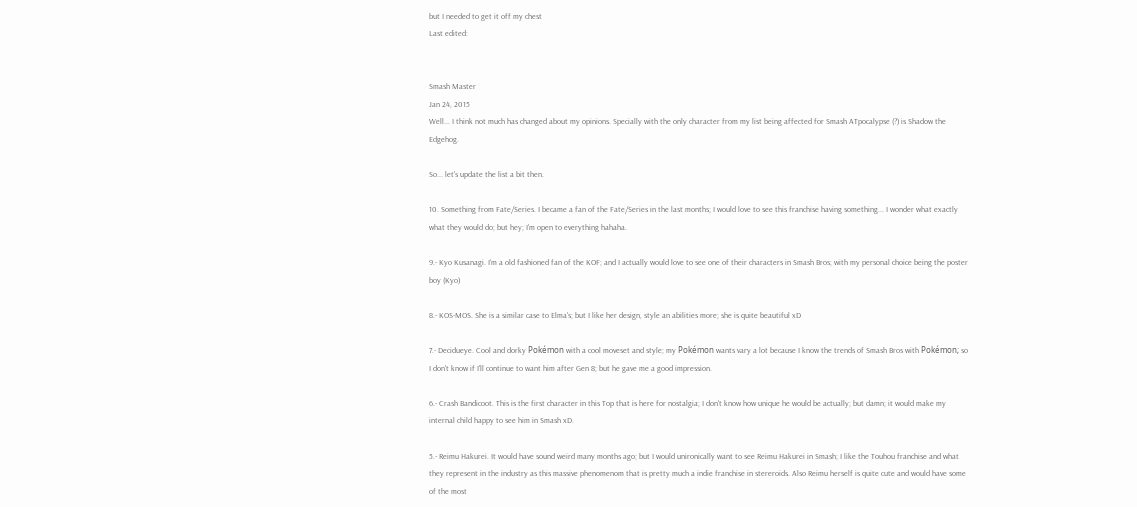but I needed to get it off my chest
Last edited:


Smash Master
Jan 24, 2015
Well... I think not much has changed about my opinions. Specially with the only character from my list being affected for Smash ATpocalypse (?) is Shadow the Edgehog.

So... let's update the list a bit then.

10. Something from Fate/Series. I became a fan of the Fate/Series in the last months; I would love to see this franchise having something... I wonder what exactly what they would do; but hey; I'm open to everything hahaha.

9.- Kyo Kusanagi. I'm a old fashioned fan of the KOF; and I actually would love to see one of their characters in Smash Bros; with my personal choice being the poster boy (Kyo)

8.- KOS-MOS. She is a similar case to Elma's; but I like her design, style an abilities more; she is quite beautiful xD

7.- Decidueye. Cool and dorky Pokémon with a cool moveset and style; my Pokémon wants vary a lot because I know the trends of Smash Bros with Pokémon; so I don't know if I'll continue to want him after Gen 8; but he gave me a good impression.

6.- Crash Bandicoot. This is the first character in this Top that is here for nostalgia; I don't know how unique he would be actually; but damn; it would make my internal child happy to see him in Smash xD.

5.- Reimu Hakurei. It would have sound weird many months ago; but I would unironically want to see Reimu Hakurei in Smash; I like the Touhou franchise and what they represent in the industry as this massive phenomenom that is pretty much a indie franchise in stereroids. Also Reimu herself is quite cute and would have some of the most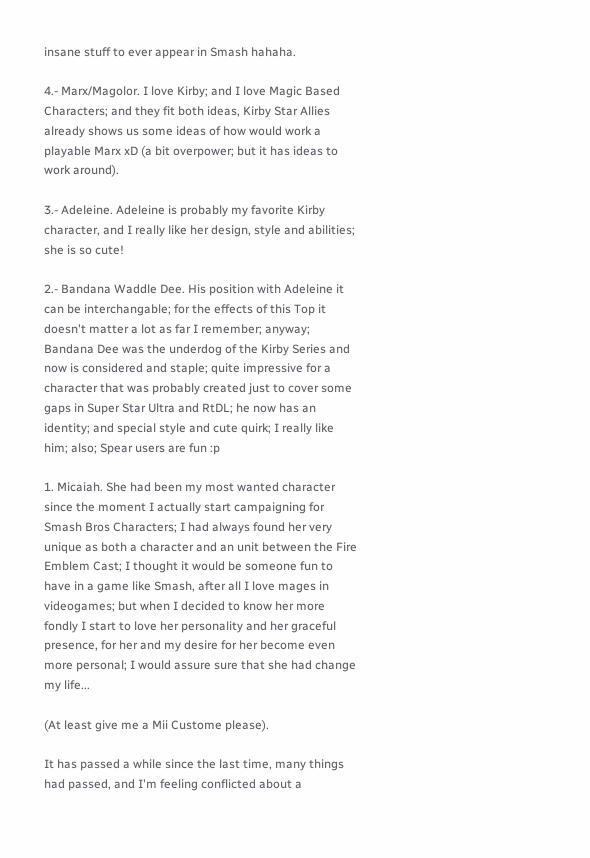insane stuff to ever appear in Smash hahaha.

4.- Marx/Magolor. I love Kirby; and I love Magic Based Characters; and they fit both ideas, Kirby Star Allies already shows us some ideas of how would work a playable Marx xD (a bit overpower; but it has ideas to work around).

3.- Adeleine. Adeleine is probably my favorite Kirby character, and I really like her design, style and abilities; she is so cute!

2.- Bandana Waddle Dee. His position with Adeleine it can be interchangable; for the effects of this Top it doesn't matter a lot as far I remember; anyway; Bandana Dee was the underdog of the Kirby Series and now is considered and staple; quite impressive for a character that was probably created just to cover some gaps in Super Star Ultra and RtDL; he now has an identity; and special style and cute quirk; I really like him; also; Spear users are fun :p

1. Micaiah. She had been my most wanted character since the moment I actually start campaigning for Smash Bros Characters; I had always found her very unique as both a character and an unit between the Fire Emblem Cast; I thought it would be someone fun to have in a game like Smash, after all I love mages in videogames; but when I decided to know her more fondly I start to love her personality and her graceful presence, for her and my desire for her become even more personal; I would assure sure that she had change my life...

(At least give me a Mii Custome please).

It has passed a while since the last time, many things had passed, and I'm feeling conflicted about a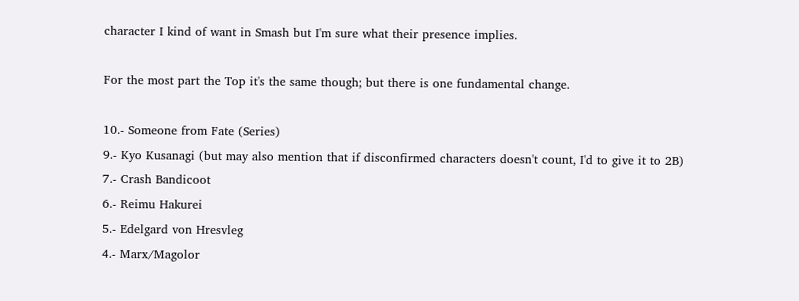character I kind of want in Smash but I'm sure what their presence implies.

For the most part the Top it's the same though; but there is one fundamental change.

10.- Someone from Fate (Series)
9.- Kyo Kusanagi (but may also mention that if disconfirmed characters doesn't count, I'd to give it to 2B)
7.- Crash Bandicoot
6.- Reimu Hakurei
5.- Edelgard von Hresvleg
4.- Marx/Magolor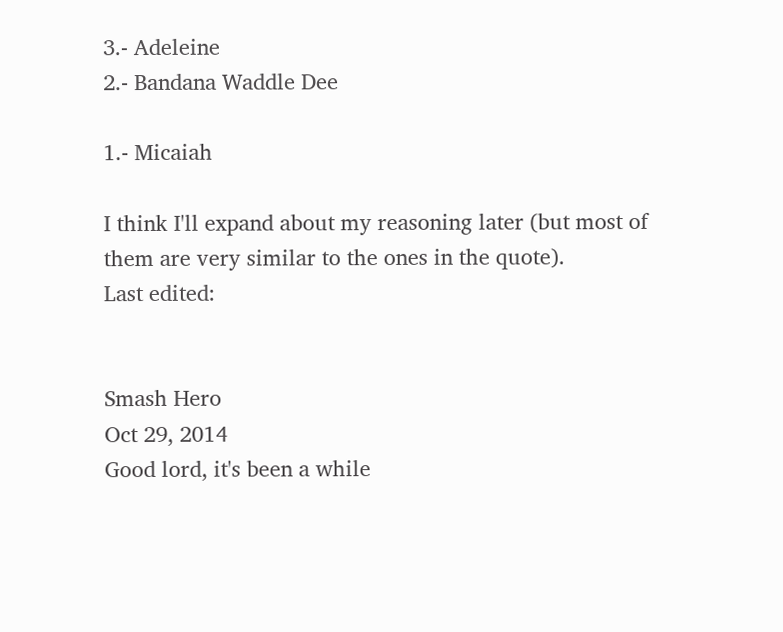3.- Adeleine
2.- Bandana Waddle Dee

1.- Micaiah

I think I'll expand about my reasoning later (but most of them are very similar to the ones in the quote).
Last edited:


Smash Hero
Oct 29, 2014
Good lord, it's been a while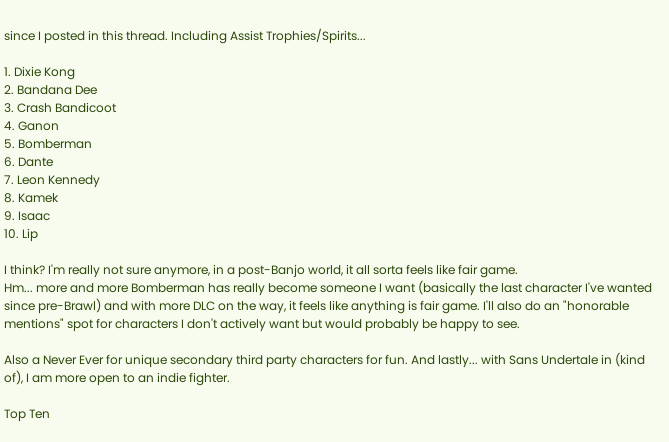since I posted in this thread. Including Assist Trophies/Spirits...

1. Dixie Kong
2. Bandana Dee
3. Crash Bandicoot
4. Ganon
5. Bomberman
6. Dante
7. Leon Kennedy
8. Kamek
9. Isaac
10. Lip

I think? I'm really not sure anymore, in a post-Banjo world, it all sorta feels like fair game.
Hm... more and more Bomberman has really become someone I want (basically the last character I've wanted since pre-Brawl) and with more DLC on the way, it feels like anything is fair game. I'll also do an "honorable mentions" spot for characters I don't actively want but would probably be happy to see.

Also a Never Ever for unique secondary third party characters for fun. And lastly... with Sans Undertale in (kind of), I am more open to an indie fighter.

Top Ten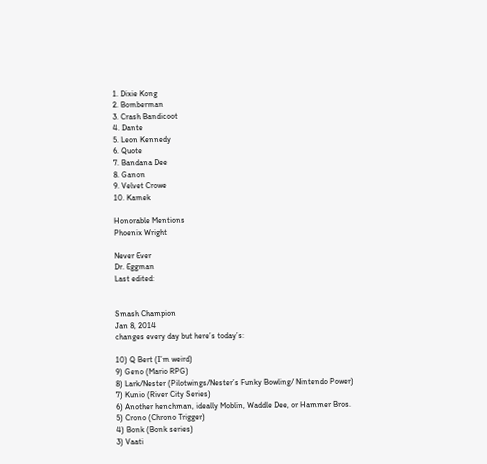1. Dixie Kong
2. Bomberman
3. Crash Bandicoot
4. Dante
5. Leon Kennedy
6. Quote
7. Bandana Dee
8. Ganon
9. Velvet Crowe
10. Kamek

Honorable Mentions
Phoenix Wright

Never Ever
Dr. Eggman
Last edited:


Smash Champion
Jan 8, 2014
changes every day but here’s today’s:

10) Q Bert (I’m weird)
9) Geno (Mario RPG)
8) Lark/Nester (Pilotwings/Nester’s Funky Bowling/ Nintendo Power)
7) Kunio (River City Series)
6) Another henchman, ideally Moblin, Waddle Dee, or Hammer Bros.
5) Crono (Chrono Trigger)
4) Bonk (Bonk series)
3) Vaati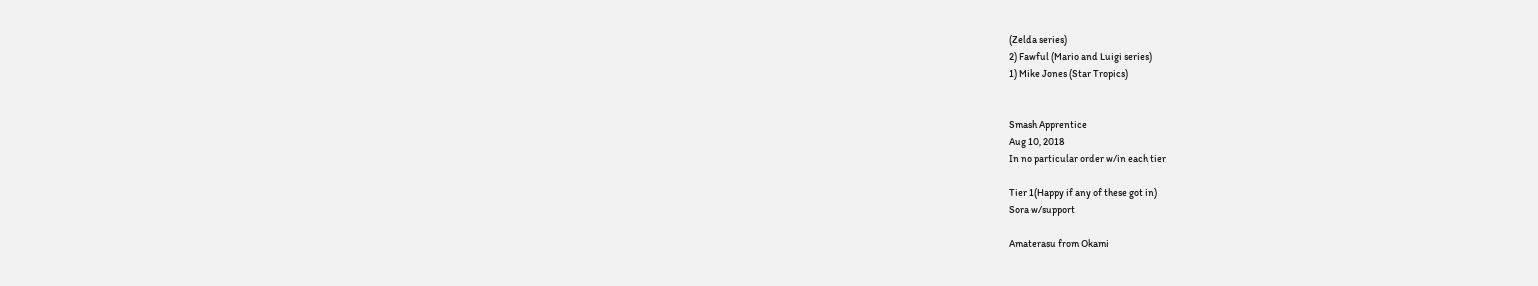(Zelda series)
2) Fawful (Mario and Luigi series)
1) Mike Jones (Star Tropics)


Smash Apprentice
Aug 10, 2018
In no particular order w/in each tier

Tier 1(Happy if any of these got in)
Sora w/support

Amaterasu from Okami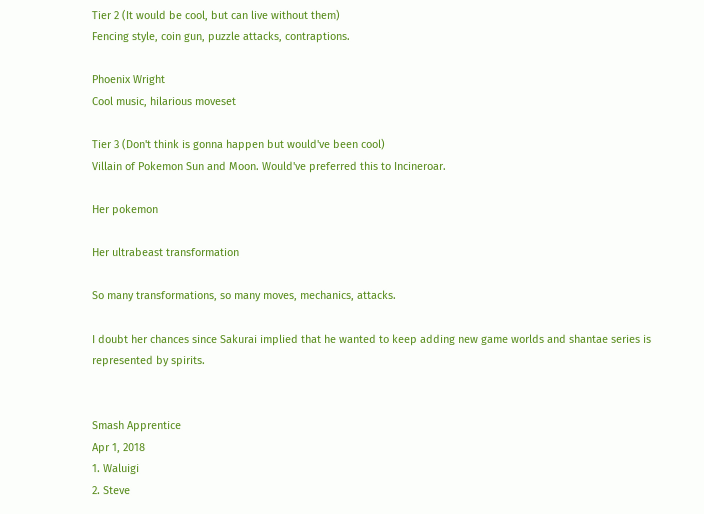Tier 2 (It would be cool, but can live without them)
Fencing style, coin gun, puzzle attacks, contraptions.

Phoenix Wright
Cool music, hilarious moveset

Tier 3 (Don't think is gonna happen but would've been cool)
Villain of Pokemon Sun and Moon. Would've preferred this to Incineroar.

Her pokemon

Her ultrabeast transformation

So many transformations, so many moves, mechanics, attacks.

I doubt her chances since Sakurai implied that he wanted to keep adding new game worlds and shantae series is represented by spirits.


Smash Apprentice
Apr 1, 2018
1. Waluigi
2. Steve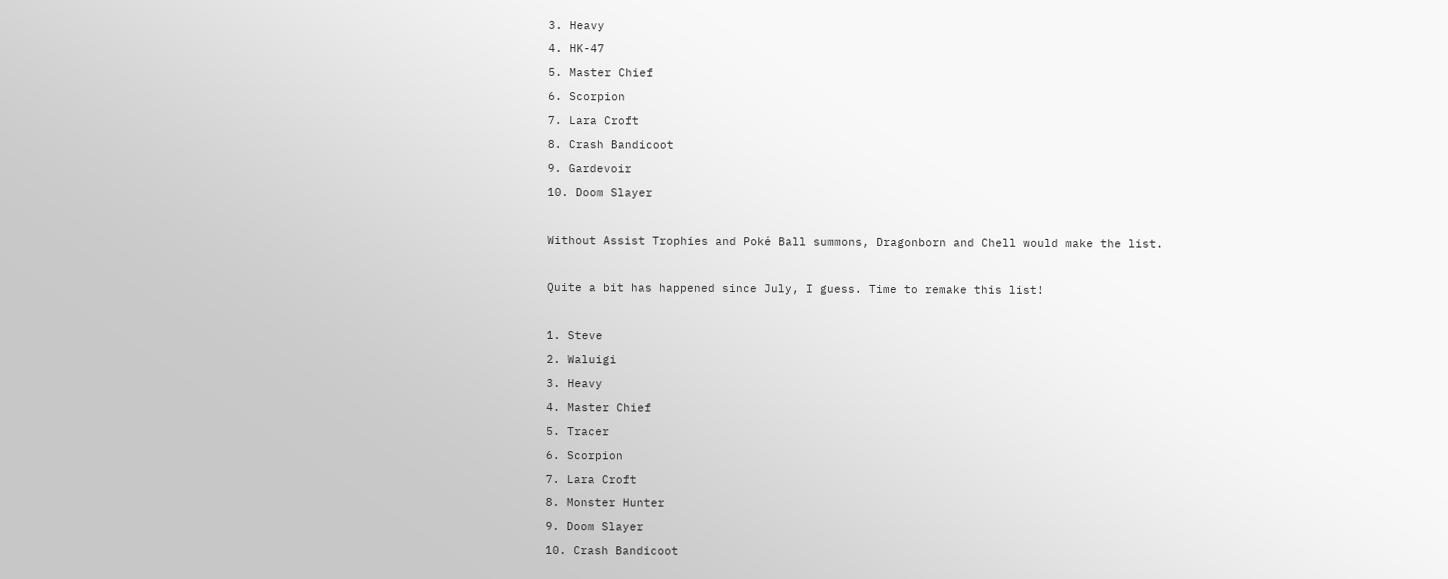3. Heavy
4. HK-47
5. Master Chief
6. Scorpion
7. Lara Croft
8. Crash Bandicoot
9. Gardevoir
10. Doom Slayer

Without Assist Trophies and Poké Ball summons, Dragonborn and Chell would make the list.

Quite a bit has happened since July, I guess. Time to remake this list!

1. Steve
2. Waluigi
3. Heavy
4. Master Chief
5. Tracer
6. Scorpion
7. Lara Croft
8. Monster Hunter
9. Doom Slayer
10. Crash Bandicoot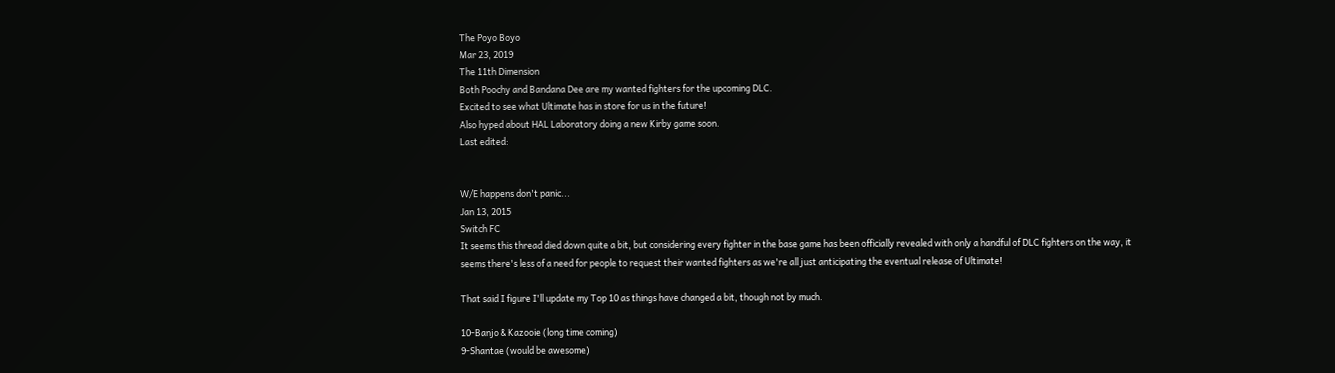The Poyo Boyo
Mar 23, 2019
The 11th Dimension
Both Poochy and Bandana Dee are my wanted fighters for the upcoming DLC.
Excited to see what Ultimate has in store for us in the future!
Also hyped about HAL Laboratory doing a new Kirby game soon.
Last edited:


W/E happens don't panic...
Jan 13, 2015
Switch FC
It seems this thread died down quite a bit, but considering every fighter in the base game has been officially revealed with only a handful of DLC fighters on the way, it seems there's less of a need for people to request their wanted fighters as we're all just anticipating the eventual release of Ultimate!

That said I figure I'll update my Top 10 as things have changed a bit, though not by much.

10-Banjo & Kazooie (long time coming)
9-Shantae (would be awesome)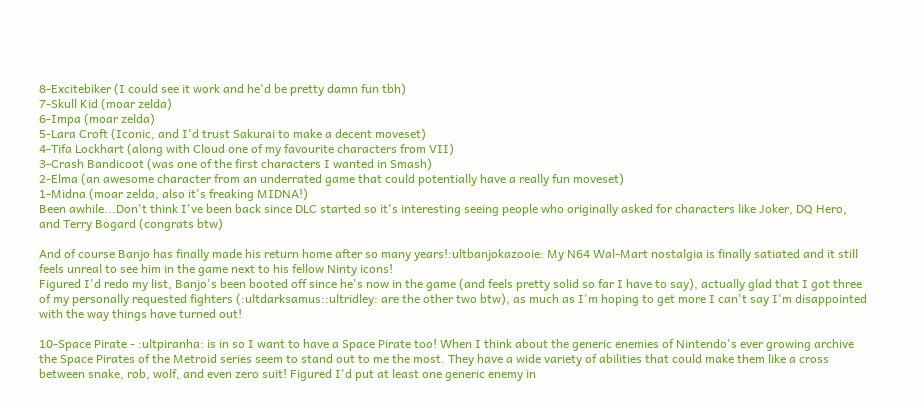8-Excitebiker (I could see it work and he'd be pretty damn fun tbh)
7-Skull Kid (moar zelda)
6-Impa (moar zelda)
5-Lara Croft (Iconic, and I'd trust Sakurai to make a decent moveset)
4-Tifa Lockhart (along with Cloud one of my favourite characters from VII)
3-Crash Bandicoot (was one of the first characters I wanted in Smash)
2-Elma (an awesome character from an underrated game that could potentially have a really fun moveset)
1-Midna (moar zelda, also it's freaking MIDNA!)
Been awhile...Don't think I've been back since DLC started so it's interesting seeing people who originally asked for characters like Joker, DQ Hero, and Terry Bogard (congrats btw)

And of course Banjo has finally made his return home after so many years!:ultbanjokazooie: My N64 Wal-Mart nostalgia is finally satiated and it still feels unreal to see him in the game next to his fellow Ninty icons!
Figured I'd redo my list, Banjo's been booted off since he's now in the game (and feels pretty solid so far I have to say), actually glad that I got three of my personally requested fighters (:ultdarksamus::ultridley: are the other two btw), as much as I'm hoping to get more I can't say I'm disappointed with the way things have turned out!

10-Space Pirate - :ultpiranha: is in so I want to have a Space Pirate too! When I think about the generic enemies of Nintendo's ever growing archive the Space Pirates of the Metroid series seem to stand out to me the most. They have a wide variety of abilities that could make them like a cross between snake, rob, wolf, and even zero suit! Figured I'd put at least one generic enemy in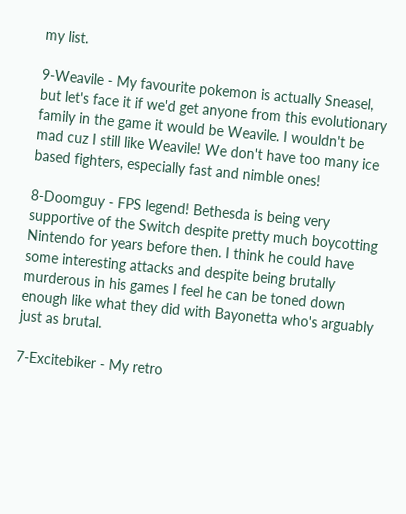my list.

9-Weavile - My favourite pokemon is actually Sneasel, but let's face it if we'd get anyone from this evolutionary family in the game it would be Weavile. I wouldn't be mad cuz I still like Weavile! We don't have too many ice based fighters, especially fast and nimble ones!

8-Doomguy - FPS legend! Bethesda is being very supportive of the Switch despite pretty much boycotting Nintendo for years before then. I think he could have some interesting attacks and despite being brutally murderous in his games I feel he can be toned down enough like what they did with Bayonetta who's arguably just as brutal.

7-Excitebiker - My retro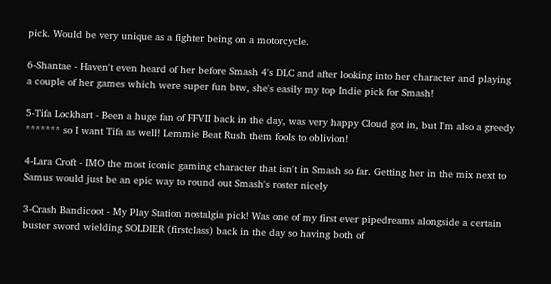pick. Would be very unique as a fighter being on a motorcycle.

6-Shantae - Haven't even heard of her before Smash 4's DLC and after looking into her character and playing a couple of her games which were super fun btw, she's easily my top Indie pick for Smash!

5-Tifa Lockhart - Been a huge fan of FFVII back in the day, was very happy Cloud got in, but I'm also a greedy ******* so I want Tifa as well! Lemmie Beat Rush them fools to oblivion!

4-Lara Croft - IMO the most iconic gaming character that isn't in Smash so far. Getting her in the mix next to Samus would just be an epic way to round out Smash's roster nicely

3-Crash Bandicoot - My Play Station nostalgia pick! Was one of my first ever pipedreams alongside a certain buster sword wielding SOLDIER (firstclass) back in the day so having both of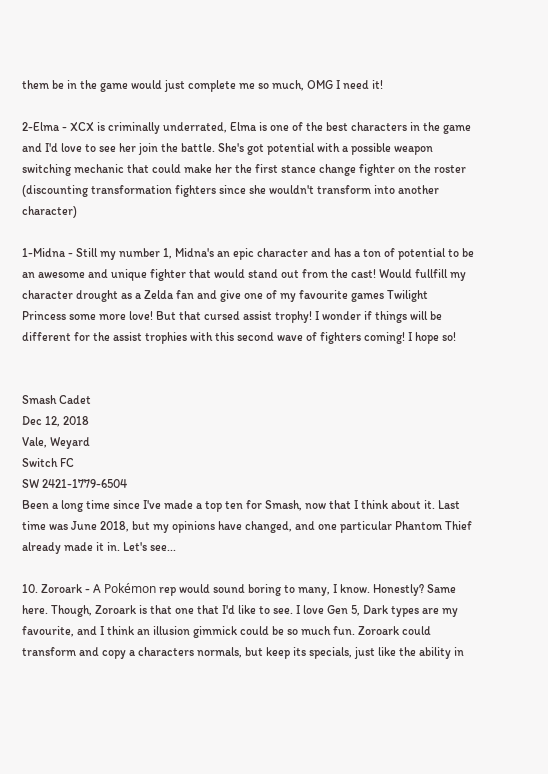them be in the game would just complete me so much, OMG I need it!

2-Elma - XCX is criminally underrated, Elma is one of the best characters in the game and I'd love to see her join the battle. She's got potential with a possible weapon switching mechanic that could make her the first stance change fighter on the roster (discounting transformation fighters since she wouldn't transform into another character)

1-Midna - Still my number 1, Midna's an epic character and has a ton of potential to be an awesome and unique fighter that would stand out from the cast! Would fullfill my character drought as a Zelda fan and give one of my favourite games Twilight Princess some more love! But that cursed assist trophy! I wonder if things will be different for the assist trophies with this second wave of fighters coming! I hope so!


Smash Cadet
Dec 12, 2018
Vale, Weyard
Switch FC
SW 2421-1779-6504
Been a long time since I've made a top ten for Smash, now that I think about it. Last time was June 2018, but my opinions have changed, and one particular Phantom Thief already made it in. Let's see...

10. Zoroark - A Pokémon rep would sound boring to many, I know. Honestly? Same here. Though, Zoroark is that one that I'd like to see. I love Gen 5, Dark types are my favourite, and I think an illusion gimmick could be so much fun. Zoroark could transform and copy a characters normals, but keep its specials, just like the ability in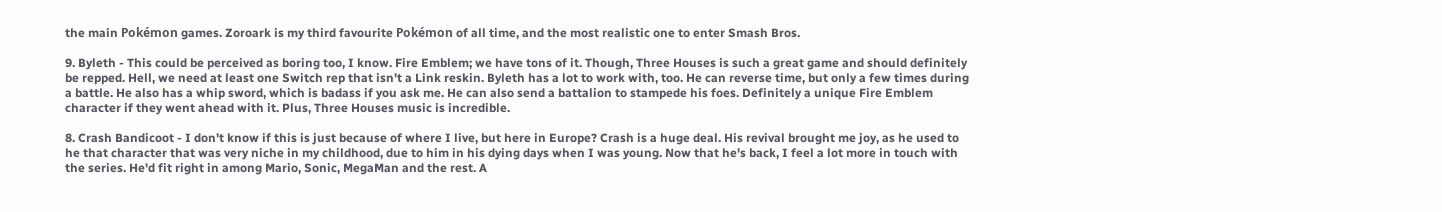the main Pokémon games. Zoroark is my third favourite Pokémon of all time, and the most realistic one to enter Smash Bros.

9. Byleth - This could be perceived as boring too, I know. Fire Emblem; we have tons of it. Though, Three Houses is such a great game and should definitely be repped. Hell, we need at least one Switch rep that isn't a Link reskin. Byleth has a lot to work with, too. He can reverse time, but only a few times during a battle. He also has a whip sword, which is badass if you ask me. He can also send a battalion to stampede his foes. Definitely a unique Fire Emblem character if they went ahead with it. Plus, Three Houses music is incredible.

8. Crash Bandicoot - I don't know if this is just because of where I live, but here in Europe? Crash is a huge deal. His revival brought me joy, as he used to he that character that was very niche in my childhood, due to him in his dying days when I was young. Now that he's back, I feel a lot more in touch with the series. He'd fit right in among Mario, Sonic, MegaMan and the rest. A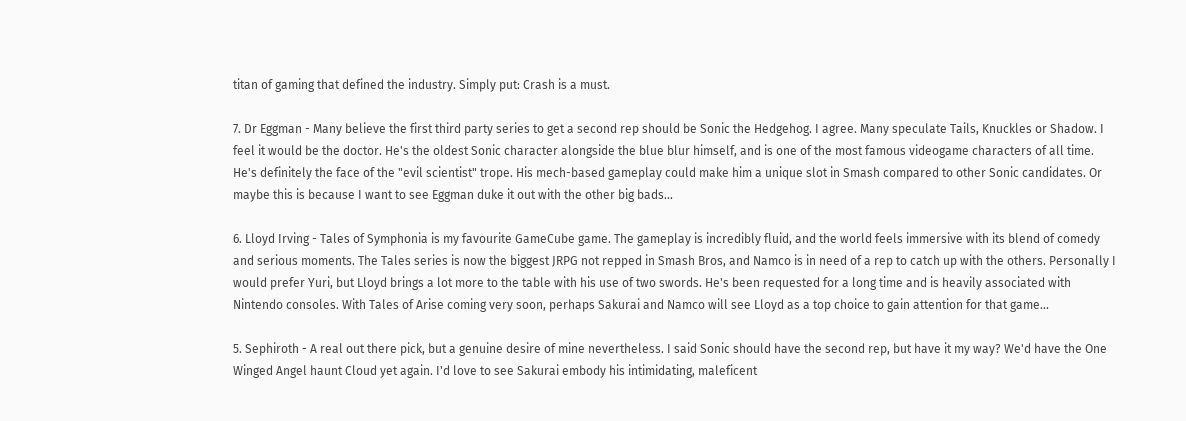titan of gaming that defined the industry. Simply put: Crash is a must.

7. Dr Eggman - Many believe the first third party series to get a second rep should be Sonic the Hedgehog. I agree. Many speculate Tails, Knuckles or Shadow. I feel it would be the doctor. He's the oldest Sonic character alongside the blue blur himself, and is one of the most famous videogame characters of all time. He's definitely the face of the "evil scientist" trope. His mech-based gameplay could make him a unique slot in Smash compared to other Sonic candidates. Or maybe this is because I want to see Eggman duke it out with the other big bads...

6. Lloyd Irving - Tales of Symphonia is my favourite GameCube game. The gameplay is incredibly fluid, and the world feels immersive with its blend of comedy and serious moments. The Tales series is now the biggest JRPG not repped in Smash Bros, and Namco is in need of a rep to catch up with the others. Personally I would prefer Yuri, but Lloyd brings a lot more to the table with his use of two swords. He's been requested for a long time and is heavily associated with Nintendo consoles. With Tales of Arise coming very soon, perhaps Sakurai and Namco will see Lloyd as a top choice to gain attention for that game...

5. Sephiroth - A real out there pick, but a genuine desire of mine nevertheless. I said Sonic should have the second rep, but have it my way? We'd have the One Winged Angel haunt Cloud yet again. I'd love to see Sakurai embody his intimidating, maleficent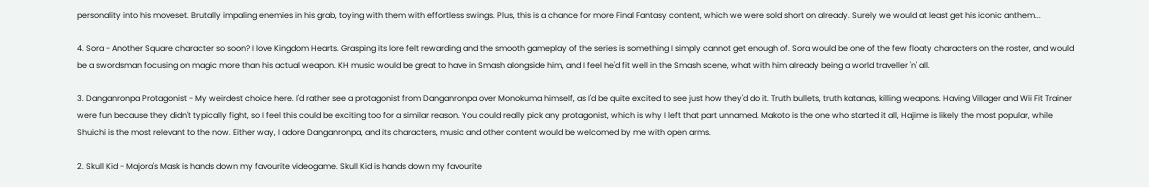personality into his moveset. Brutally impaling enemies in his grab, toying with them with effortless swings. Plus, this is a chance for more Final Fantasy content, which we were sold short on already. Surely we would at least get his iconic anthem...

4. Sora - Another Square character so soon? I love Kingdom Hearts. Grasping its lore felt rewarding and the smooth gameplay of the series is something I simply cannot get enough of. Sora would be one of the few floaty characters on the roster, and would be a swordsman focusing on magic more than his actual weapon. KH music would be great to have in Smash alongside him, and I feel he'd fit well in the Smash scene, what with him already being a world traveller 'n' all.

3. Danganronpa Protagonist - My weirdest choice here. I'd rather see a protagonist from Danganronpa over Monokuma himself, as I'd be quite excited to see just how they'd do it. Truth bullets, truth katanas, killing weapons. Having Villager and Wii Fit Trainer were fun because they didn't typically fight, so I feel this could be exciting too for a similar reason. You could really pick any protagonist, which is why I left that part unnamed. Makoto is the one who started it all, Hajime is likely the most popular, while Shuichi is the most relevant to the now. Either way, I adore Danganronpa, and its characters, music and other content would be welcomed by me with open arms.

2. Skull Kid - Majora's Mask is hands down my favourite videogame. Skull Kid is hands down my favourite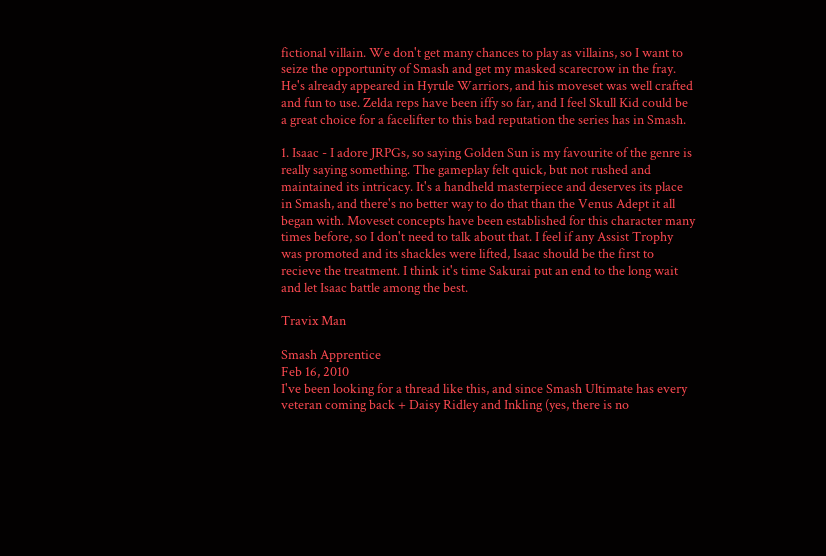fictional villain. We don't get many chances to play as villains, so I want to seize the opportunity of Smash and get my masked scarecrow in the fray. He's already appeared in Hyrule Warriors, and his moveset was well crafted and fun to use. Zelda reps have been iffy so far, and I feel Skull Kid could be a great choice for a facelifter to this bad reputation the series has in Smash.

1. Isaac - I adore JRPGs, so saying Golden Sun is my favourite of the genre is really saying something. The gameplay felt quick, but not rushed and maintained its intricacy. It's a handheld masterpiece and deserves its place in Smash, and there's no better way to do that than the Venus Adept it all began with. Moveset concepts have been established for this character many times before, so I don't need to talk about that. I feel if any Assist Trophy was promoted and its shackles were lifted, Isaac should be the first to recieve the treatment. I think it's time Sakurai put an end to the long wait and let Isaac battle among the best.

Travix Man

Smash Apprentice
Feb 16, 2010
I've been looking for a thread like this, and since Smash Ultimate has every veteran coming back + Daisy Ridley and Inkling (yes, there is no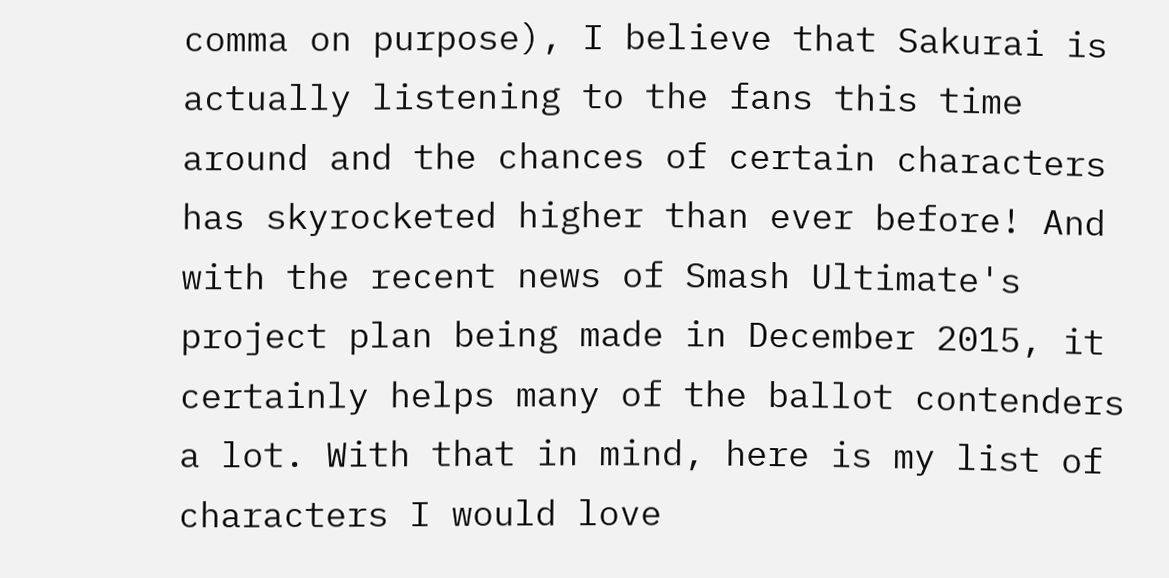comma on purpose), I believe that Sakurai is actually listening to the fans this time around and the chances of certain characters has skyrocketed higher than ever before! And with the recent news of Smash Ultimate's project plan being made in December 2015, it certainly helps many of the ballot contenders a lot. With that in mind, here is my list of characters I would love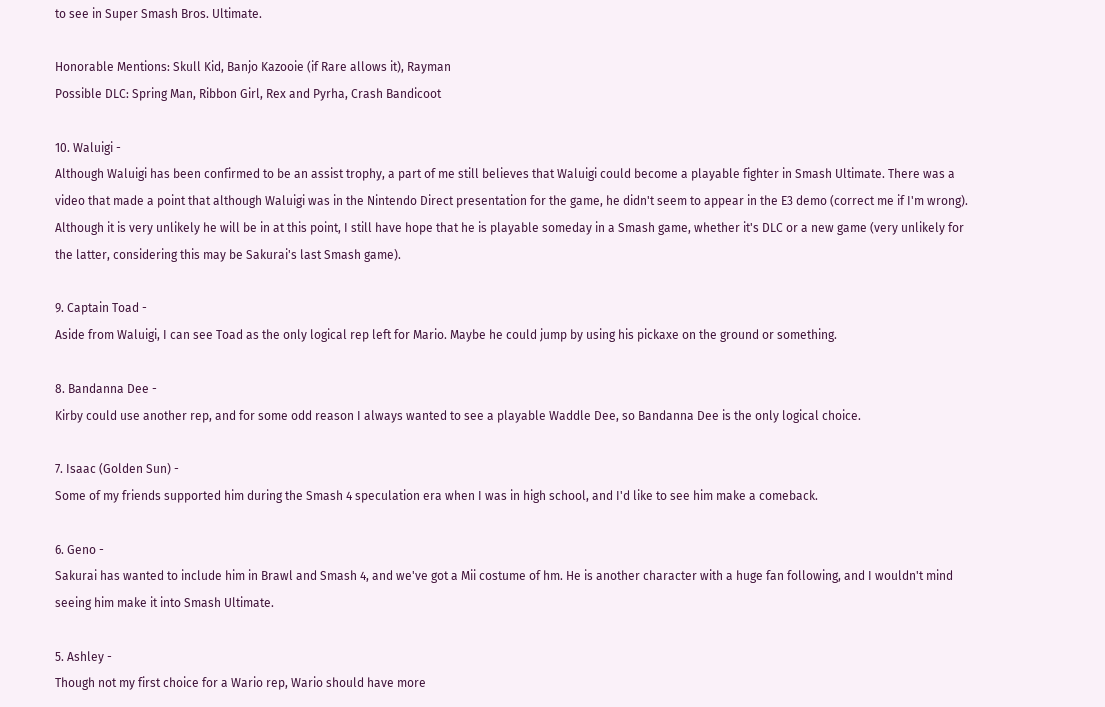to see in Super Smash Bros. Ultimate.

Honorable Mentions: Skull Kid, Banjo Kazooie (if Rare allows it), Rayman
Possible DLC: Spring Man, Ribbon Girl, Rex and Pyrha, Crash Bandicoot

10. Waluigi -
Although Waluigi has been confirmed to be an assist trophy, a part of me still believes that Waluigi could become a playable fighter in Smash Ultimate. There was a video that made a point that although Waluigi was in the Nintendo Direct presentation for the game, he didn't seem to appear in the E3 demo (correct me if I'm wrong). Although it is very unlikely he will be in at this point, I still have hope that he is playable someday in a Smash game, whether it's DLC or a new game (very unlikely for the latter, considering this may be Sakurai's last Smash game).

9. Captain Toad -
Aside from Waluigi, I can see Toad as the only logical rep left for Mario. Maybe he could jump by using his pickaxe on the ground or something.

8. Bandanna Dee -
Kirby could use another rep, and for some odd reason I always wanted to see a playable Waddle Dee, so Bandanna Dee is the only logical choice.

7. Isaac (Golden Sun) -
Some of my friends supported him during the Smash 4 speculation era when I was in high school, and I'd like to see him make a comeback.

6. Geno -
Sakurai has wanted to include him in Brawl and Smash 4, and we've got a Mii costume of hm. He is another character with a huge fan following, and I wouldn't mind seeing him make it into Smash Ultimate.

5. Ashley -
Though not my first choice for a Wario rep, Wario should have more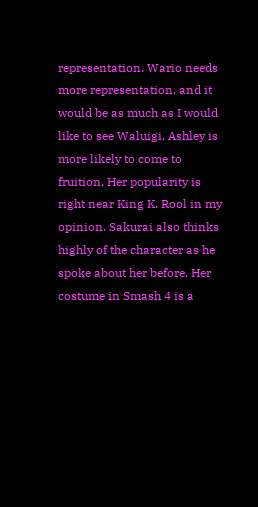representation. Wario needs more representation, and it would be as much as I would like to see Waluigi, Ashley is more likely to come to fruition. Her popularity is right near King K. Rool in my opinion. Sakurai also thinks highly of the character as he spoke about her before. Her costume in Smash 4 is a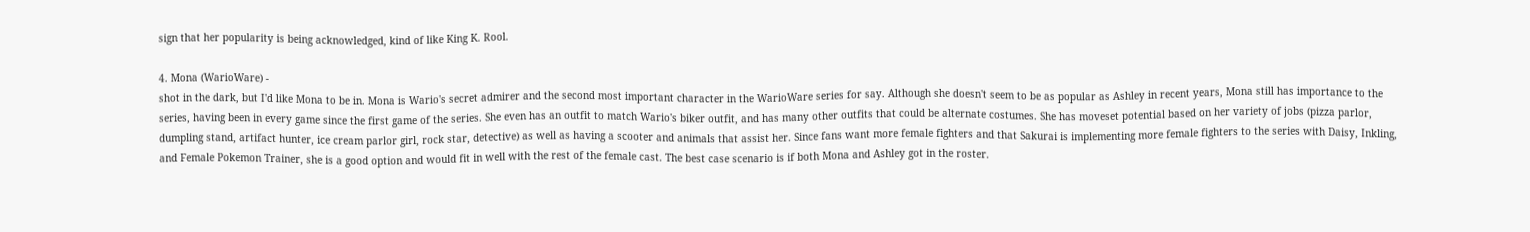sign that her popularity is being acknowledged, kind of like King K. Rool.

4. Mona (WarioWare) -
shot in the dark, but I'd like Mona to be in. Mona is Wario's secret admirer and the second most important character in the WarioWare series for say. Although she doesn't seem to be as popular as Ashley in recent years, Mona still has importance to the series, having been in every game since the first game of the series. She even has an outfit to match Wario's biker outfit, and has many other outfits that could be alternate costumes. She has moveset potential based on her variety of jobs (pizza parlor, dumpling stand, artifact hunter, ice cream parlor girl, rock star, detective) as well as having a scooter and animals that assist her. Since fans want more female fighters and that Sakurai is implementing more female fighters to the series with Daisy, Inkling, and Female Pokemon Trainer, she is a good option and would fit in well with the rest of the female cast. The best case scenario is if both Mona and Ashley got in the roster.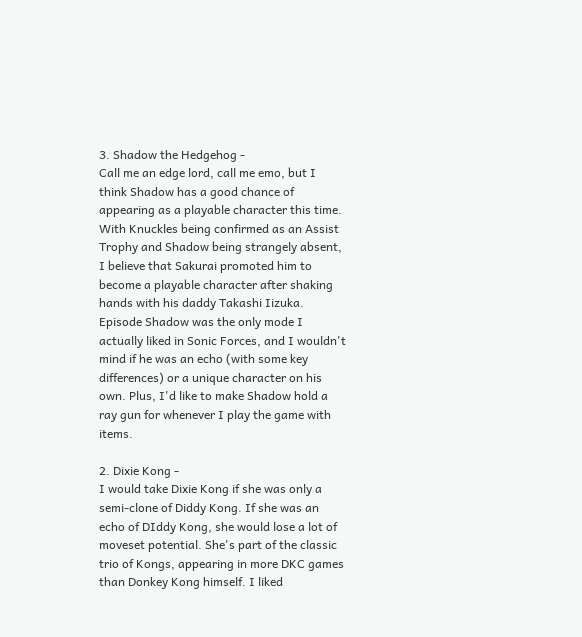3. Shadow the Hedgehog -
Call me an edge lord, call me emo, but I think Shadow has a good chance of appearing as a playable character this time. With Knuckles being confirmed as an Assist Trophy and Shadow being strangely absent, I believe that Sakurai promoted him to become a playable character after shaking hands with his daddy Takashi Iizuka. Episode Shadow was the only mode I actually liked in Sonic Forces, and I wouldn't mind if he was an echo (with some key differences) or a unique character on his own. Plus, I'd like to make Shadow hold a ray gun for whenever I play the game with items.

2. Dixie Kong -
I would take Dixie Kong if she was only a semi-clone of Diddy Kong. If she was an echo of DIddy Kong, she would lose a lot of moveset potential. She's part of the classic trio of Kongs, appearing in more DKC games than Donkey Kong himself. I liked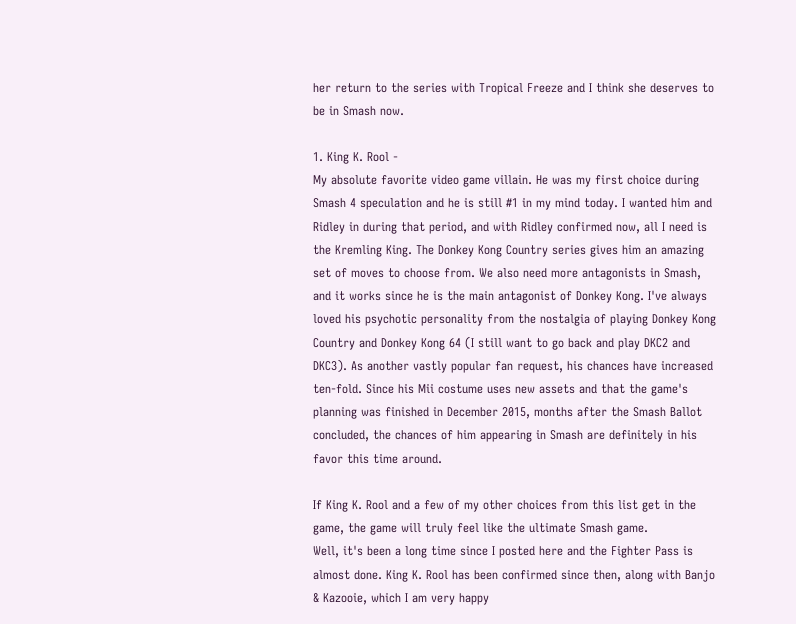her return to the series with Tropical Freeze and I think she deserves to be in Smash now.

1. King K. Rool -
My absolute favorite video game villain. He was my first choice during Smash 4 speculation and he is still #1 in my mind today. I wanted him and Ridley in during that period, and with Ridley confirmed now, all I need is the Kremling King. The Donkey Kong Country series gives him an amazing set of moves to choose from. We also need more antagonists in Smash, and it works since he is the main antagonist of Donkey Kong. I've always loved his psychotic personality from the nostalgia of playing Donkey Kong Country and Donkey Kong 64 (I still want to go back and play DKC2 and DKC3). As another vastly popular fan request, his chances have increased ten-fold. Since his Mii costume uses new assets and that the game's planning was finished in December 2015, months after the Smash Ballot concluded, the chances of him appearing in Smash are definitely in his favor this time around.

If King K. Rool and a few of my other choices from this list get in the game, the game will truly feel like the ultimate Smash game.
Well, it's been a long time since I posted here and the Fighter Pass is almost done. King K. Rool has been confirmed since then, along with Banjo & Kazooie, which I am very happy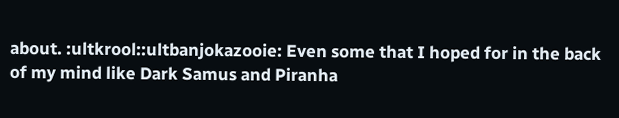about. :ultkrool::ultbanjokazooie: Even some that I hoped for in the back of my mind like Dark Samus and Piranha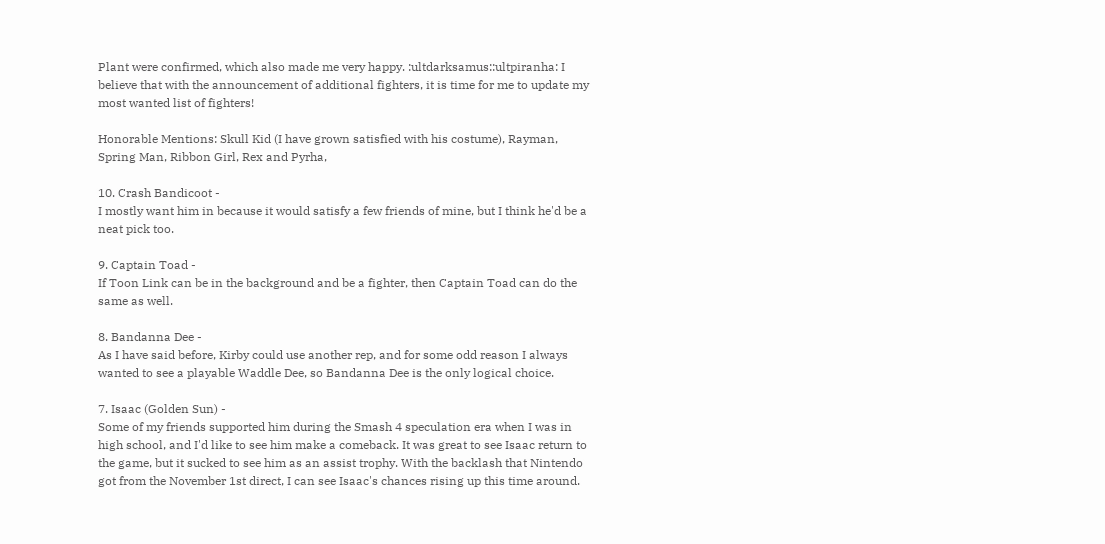Plant were confirmed, which also made me very happy. :ultdarksamus::ultpiranha: I believe that with the announcement of additional fighters, it is time for me to update my most wanted list of fighters!

Honorable Mentions: Skull Kid (I have grown satisfied with his costume), Rayman, Spring Man, Ribbon Girl, Rex and Pyrha,

10. Crash Bandicoot -
I mostly want him in because it would satisfy a few friends of mine, but I think he'd be a neat pick too.

9. Captain Toad -
If Toon Link can be in the background and be a fighter, then Captain Toad can do the same as well.

8. Bandanna Dee -
As I have said before, Kirby could use another rep, and for some odd reason I always wanted to see a playable Waddle Dee, so Bandanna Dee is the only logical choice.

7. Isaac (Golden Sun) -
Some of my friends supported him during the Smash 4 speculation era when I was in high school, and I'd like to see him make a comeback. It was great to see Isaac return to the game, but it sucked to see him as an assist trophy. With the backlash that Nintendo got from the November 1st direct, I can see Isaac's chances rising up this time around.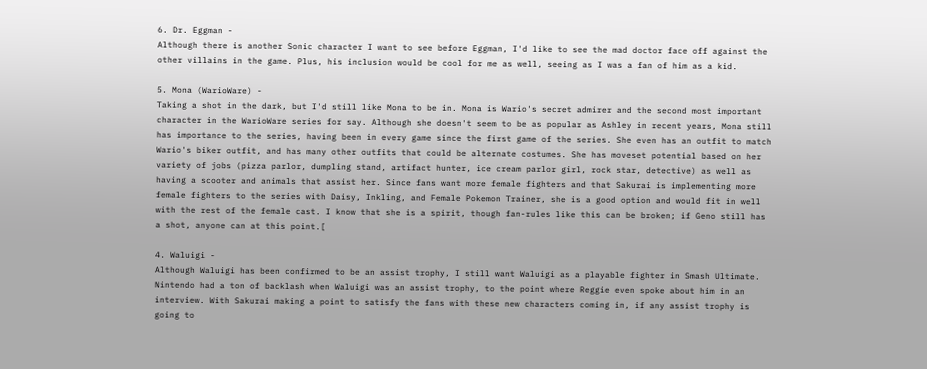6. Dr. Eggman -
Although there is another Sonic character I want to see before Eggman, I'd like to see the mad doctor face off against the other villains in the game. Plus, his inclusion would be cool for me as well, seeing as I was a fan of him as a kid.

5. Mona (WarioWare) -
Taking a shot in the dark, but I'd still like Mona to be in. Mona is Wario's secret admirer and the second most important character in the WarioWare series for say. Although she doesn't seem to be as popular as Ashley in recent years, Mona still has importance to the series, having been in every game since the first game of the series. She even has an outfit to match Wario's biker outfit, and has many other outfits that could be alternate costumes. She has moveset potential based on her variety of jobs (pizza parlor, dumpling stand, artifact hunter, ice cream parlor girl, rock star, detective) as well as having a scooter and animals that assist her. Since fans want more female fighters and that Sakurai is implementing more female fighters to the series with Daisy, Inkling, and Female Pokemon Trainer, she is a good option and would fit in well with the rest of the female cast. I know that she is a spirit, though fan-rules like this can be broken; if Geno still has a shot, anyone can at this point.[

4. Waluigi -
Although Waluigi has been confirmed to be an assist trophy, I still want Waluigi as a playable fighter in Smash Ultimate. Nintendo had a ton of backlash when Waluigi was an assist trophy, to the point where Reggie even spoke about him in an interview. With Sakurai making a point to satisfy the fans with these new characters coming in, if any assist trophy is going to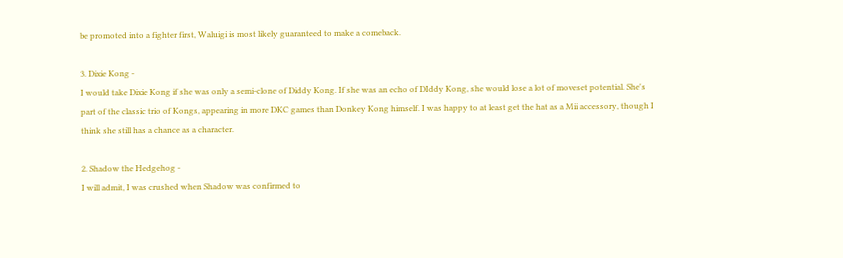be promoted into a fighter first, Waluigi is most likely guaranteed to make a comeback.

3. Dixie Kong -
I would take Dixie Kong if she was only a semi-clone of Diddy Kong. If she was an echo of DIddy Kong, she would lose a lot of moveset potential. She's part of the classic trio of Kongs, appearing in more DKC games than Donkey Kong himself. I was happy to at least get the hat as a Mii accessory, though I think she still has a chance as a character.

2. Shadow the Hedgehog -
I will admit, I was crushed when Shadow was confirmed to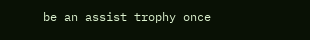be an assist trophy once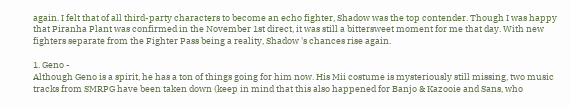again. I felt that of all third-party characters to become an echo fighter, Shadow was the top contender. Though I was happy that Piranha Plant was confirmed in the November 1st direct, it was still a bittersweet moment for me that day. With new fighters separate from the Fighter Pass being a reality, Shadow 's chances rise again.

1. Geno -
Although Geno is a spirit, he has a ton of things going for him now. His Mii costume is mysteriously still missing, two music tracks from SMRPG have been taken down (keep in mind that this also happened for Banjo & Kazooie and Sans, who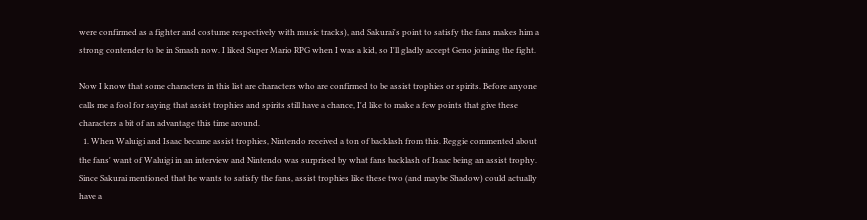were confirmed as a fighter and costume respectively with music tracks), and Sakurai's point to satisfy the fans makes him a strong contender to be in Smash now. I liked Super Mario RPG when I was a kid, so I'll gladly accept Geno joining the fight.

Now I know that some characters in this list are characters who are confirmed to be assist trophies or spirits. Before anyone calls me a fool for saying that assist trophies and spirits still have a chance, I'd like to make a few points that give these characters a bit of an advantage this time around.
  1. When Waluigi and Isaac became assist trophies, Nintendo received a ton of backlash from this. Reggie commented about the fans' want of Waluigi in an interview and Nintendo was surprised by what fans backlash of Isaac being an assist trophy. Since Sakurai mentioned that he wants to satisfy the fans, assist trophies like these two (and maybe Shadow) could actually have a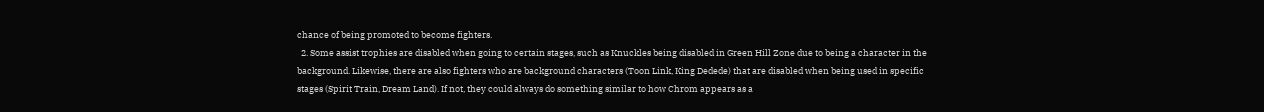chance of being promoted to become fighters.
  2. Some assist trophies are disabled when going to certain stages, such as Knuckles being disabled in Green Hill Zone due to being a character in the background. Likewise, there are also fighters who are background characters (Toon Link, King Dedede) that are disabled when being used in specific stages (Spirit Train, Dream Land). If not, they could always do something similar to how Chrom appears as a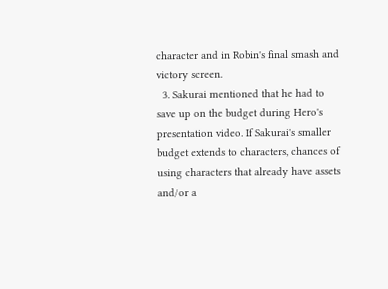character and in Robin's final smash and victory screen.
  3. Sakurai mentioned that he had to save up on the budget during Hero's presentation video. If Sakurai's smaller budget extends to characters, chances of using characters that already have assets and/or a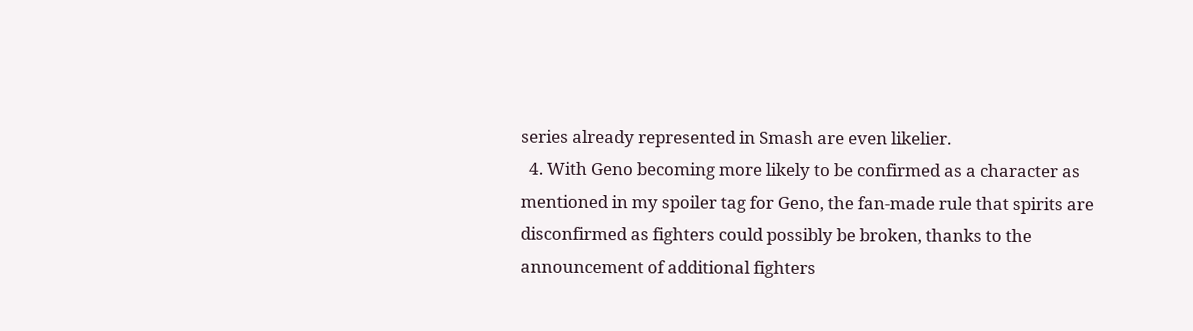series already represented in Smash are even likelier.
  4. With Geno becoming more likely to be confirmed as a character as mentioned in my spoiler tag for Geno, the fan-made rule that spirits are disconfirmed as fighters could possibly be broken, thanks to the announcement of additional fighters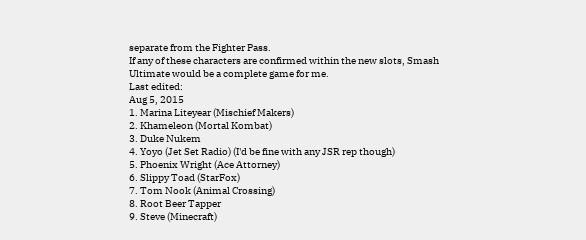separate from the Fighter Pass.
If any of these characters are confirmed within the new slots, Smash Ultimate would be a complete game for me.
Last edited:
Aug 5, 2015
1. Marina Liteyear (Mischief Makers)
2. Khameleon (Mortal Kombat)
3. Duke Nukem
4. Yoyo (Jet Set Radio) (I'd be fine with any JSR rep though)
5. Phoenix Wright (Ace Attorney)
6. Slippy Toad (StarFox)
7. Tom Nook (Animal Crossing)
8. Root Beer Tapper
9. Steve (Minecraft)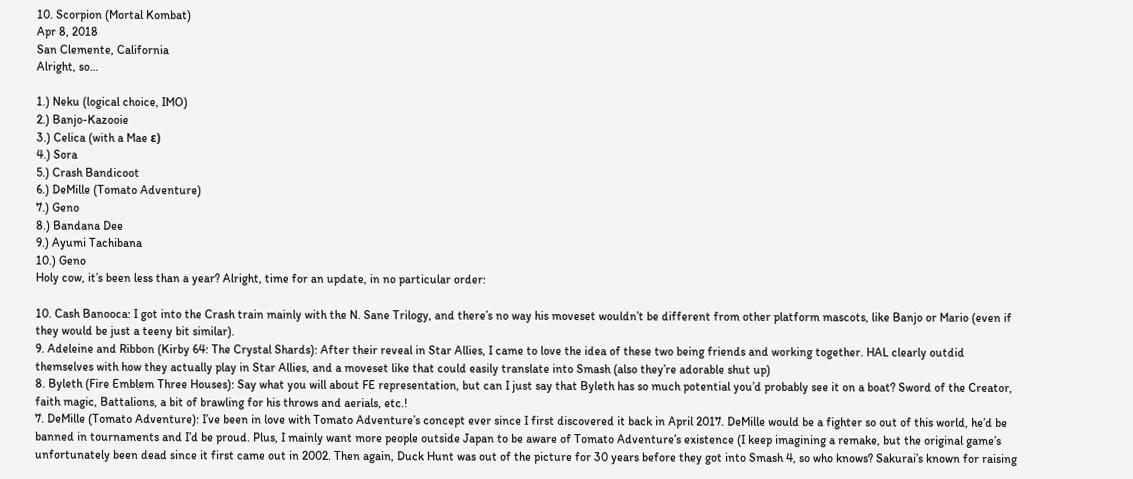10. Scorpion (Mortal Kombat)
Apr 8, 2018
San Clemente, California
Alright, so…

1.) Neku (logical choice, IMO)
2.) Banjo-Kazooie
3.) Celica (with a Mae ε)
4.) Sora
5.) Crash Bandicoot
6.) DeMille (Tomato Adventure)
7.) Geno
8.) Bandana Dee
9.) Ayumi Tachibana
10.) Geno
Holy cow, it’s been less than a year? Alright, time for an update, in no particular order:

10. Cash Banooca: I got into the Crash train mainly with the N. Sane Trilogy, and there’s no way his moveset wouldn’t be different from other platform mascots, like Banjo or Mario (even if they would be just a teeny bit similar).
9. Adeleine and Ribbon (Kirby 64: The Crystal Shards): After their reveal in Star Allies, I came to love the idea of these two being friends and working together. HAL clearly outdid themselves with how they actually play in Star Allies, and a moveset like that could easily translate into Smash (also they’re adorable shut up)
8. Byleth (Fire Emblem Three Houses): Say what you will about FE representation, but can I just say that Byleth has so much potential you’d probably see it on a boat? Sword of the Creator, faith magic, Battalions, a bit of brawling for his throws and aerials, etc.!
7. DeMille (Tomato Adventure): I’ve been in love with Tomato Adventure’s concept ever since I first discovered it back in April 2017. DeMille would be a fighter so out of this world, he’d be banned in tournaments and I’d be proud. Plus, I mainly want more people outside Japan to be aware of Tomato Adventure’s existence (I keep imagining a remake, but the original game’s unfortunately been dead since it first came out in 2002. Then again, Duck Hunt was out of the picture for 30 years before they got into Smash 4, so who knows? Sakurai’s known for raising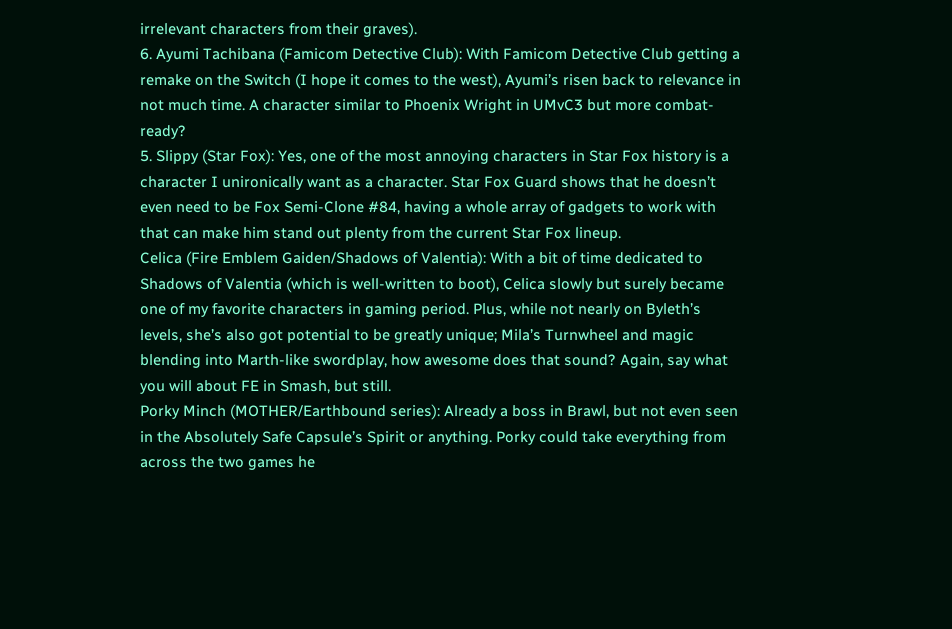irrelevant characters from their graves).
6. Ayumi Tachibana (Famicom Detective Club): With Famicom Detective Club getting a remake on the Switch (I hope it comes to the west), Ayumi’s risen back to relevance in not much time. A character similar to Phoenix Wright in UMvC3 but more combat-ready?
5. Slippy (Star Fox): Yes, one of the most annoying characters in Star Fox history is a character I unironically want as a character. Star Fox Guard shows that he doesn’t even need to be Fox Semi-Clone #84, having a whole array of gadgets to work with that can make him stand out plenty from the current Star Fox lineup.
Celica (Fire Emblem Gaiden/Shadows of Valentia): With a bit of time dedicated to Shadows of Valentia (which is well-written to boot), Celica slowly but surely became one of my favorite characters in gaming period. Plus, while not nearly on Byleth’s levels, she’s also got potential to be greatly unique; Mila’s Turnwheel and magic blending into Marth-like swordplay, how awesome does that sound? Again, say what you will about FE in Smash, but still.
Porky Minch (MOTHER/Earthbound series): Already a boss in Brawl, but not even seen in the Absolutely Safe Capsule’s Spirit or anything. Porky could take everything from across the two games he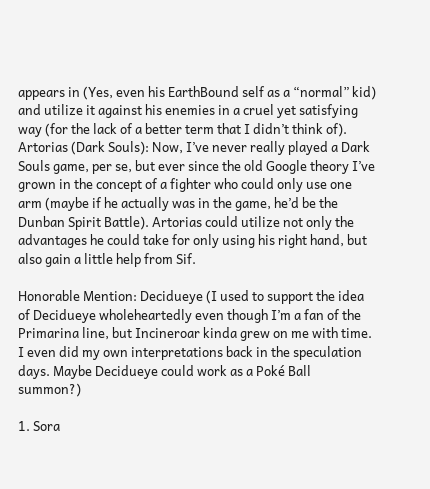appears in (Yes, even his EarthBound self as a “normal” kid) and utilize it against his enemies in a cruel yet satisfying way (for the lack of a better term that I didn’t think of).
Artorias (Dark Souls): Now, I’ve never really played a Dark Souls game, per se, but ever since the old Google theory I’ve grown in the concept of a fighter who could only use one arm (maybe if he actually was in the game, he’d be the Dunban Spirit Battle). Artorias could utilize not only the advantages he could take for only using his right hand, but also gain a little help from Sif.

Honorable Mention: Decidueye (I used to support the idea of Decidueye wholeheartedly even though I’m a fan of the Primarina line, but Incineroar kinda grew on me with time. I even did my own interpretations back in the speculation days. Maybe Decidueye could work as a Poké Ball summon?)

1. Sora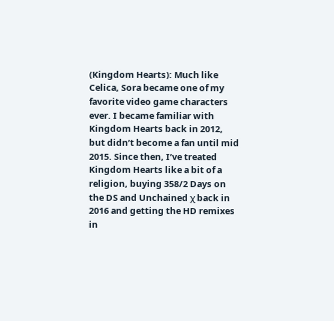(Kingdom Hearts): Much like Celica, Sora became one of my favorite video game characters ever. I became familiar with Kingdom Hearts back in 2012, but didn’t become a fan until mid 2015. Since then, I’ve treated Kingdom Hearts like a bit of a religion, buying 358/2 Days on the DS and Unchained χ back in 2016 and getting the HD remixes in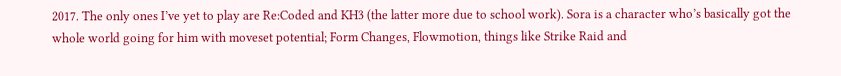2017. The only ones I’ve yet to play are Re:Coded and KH3 (the latter more due to school work). Sora is a character who’s basically got the whole world going for him with moveset potential; Form Changes, Flowmotion, things like Strike Raid and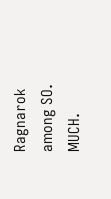Ragnarok among SO. MUCH.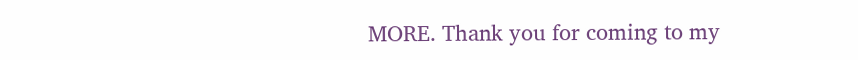MORE. Thank you for coming to my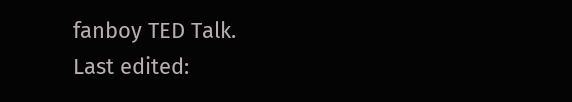fanboy TED Talk.
Last edited: